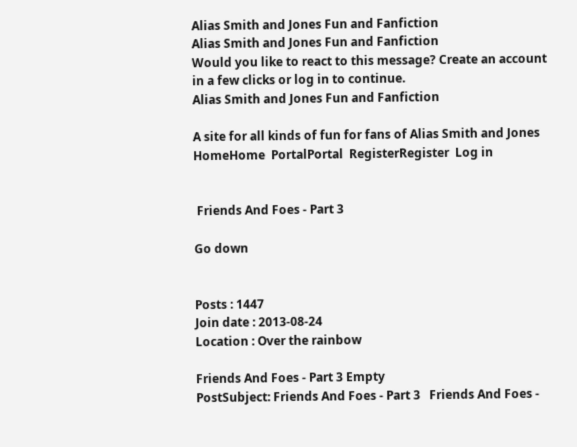Alias Smith and Jones Fun and Fanfiction
Alias Smith and Jones Fun and Fanfiction
Would you like to react to this message? Create an account in a few clicks or log in to continue.
Alias Smith and Jones Fun and Fanfiction

A site for all kinds of fun for fans of Alias Smith and Jones
HomeHome  PortalPortal  RegisterRegister  Log in


 Friends And Foes - Part 3

Go down


Posts : 1447
Join date : 2013-08-24
Location : Over the rainbow

Friends And Foes - Part 3 Empty
PostSubject: Friends And Foes - Part 3   Friends And Foes -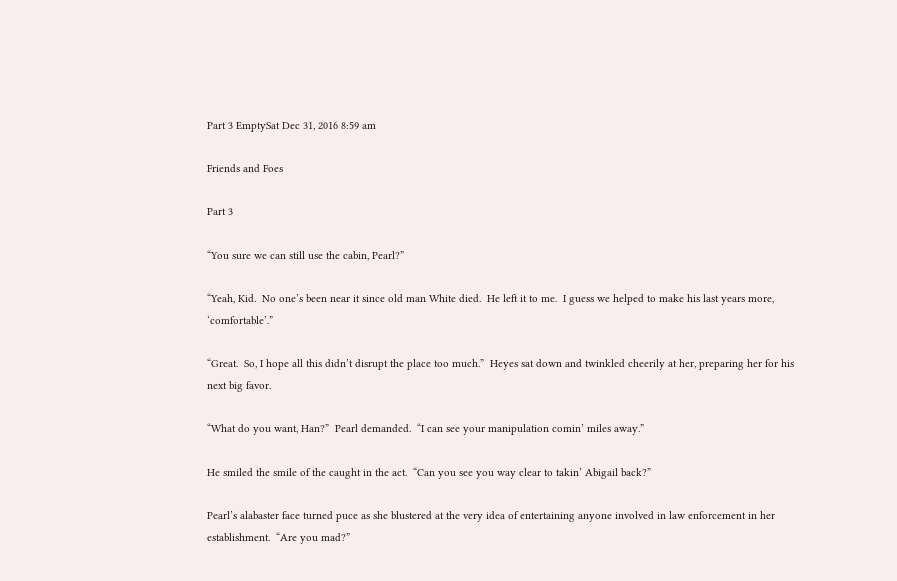Part 3 EmptySat Dec 31, 2016 8:59 am

Friends and Foes

Part 3

“You sure we can still use the cabin, Pearl?”

“Yeah, Kid.  No one’s been near it since old man White died.  He left it to me.  I guess we helped to make his last years more, ‘comfortable’.”

“Great.  So, I hope all this didn’t disrupt the place too much.”  Heyes sat down and twinkled cheerily at her, preparing her for his next big favor.

“What do you want, Han?”  Pearl demanded.  “I can see your manipulation comin’ miles away.”

He smiled the smile of the caught in the act.  “Can you see you way clear to takin’ Abigail back?”

Pearl’s alabaster face turned puce as she blustered at the very idea of entertaining anyone involved in law enforcement in her establishment.  “Are you mad?”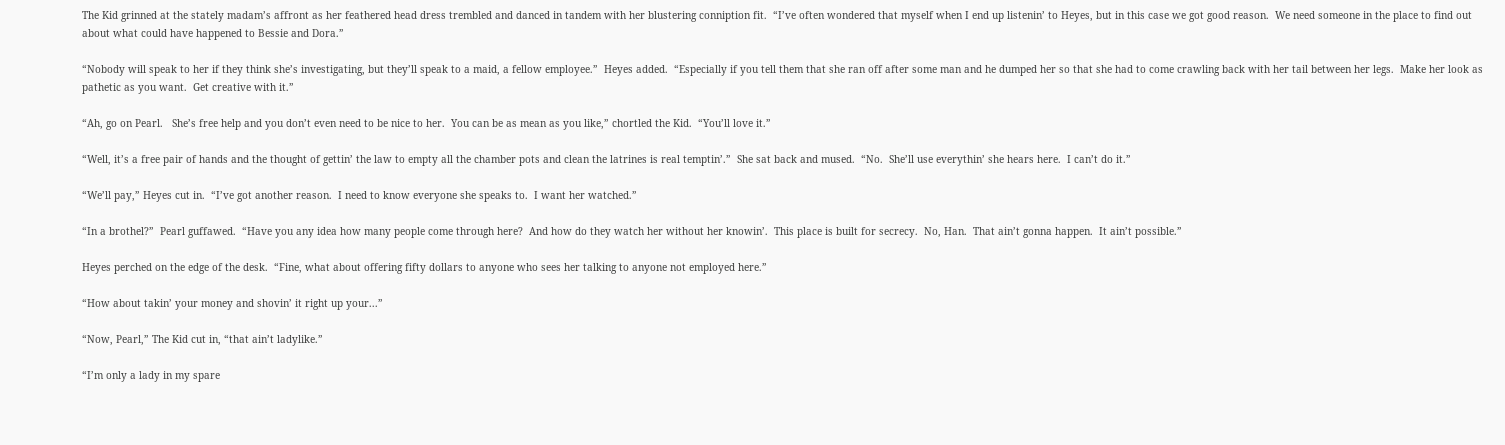The Kid grinned at the stately madam’s affront as her feathered head dress trembled and danced in tandem with her blustering conniption fit.  “I’ve often wondered that myself when I end up listenin’ to Heyes, but in this case we got good reason.  We need someone in the place to find out about what could have happened to Bessie and Dora.”

“Nobody will speak to her if they think she’s investigating, but they’ll speak to a maid, a fellow employee.”  Heyes added.  “Especially if you tell them that she ran off after some man and he dumped her so that she had to come crawling back with her tail between her legs.  Make her look as pathetic as you want.  Get creative with it.”

“Ah, go on Pearl.   She’s free help and you don’t even need to be nice to her.  You can be as mean as you like,” chortled the Kid.  “You’ll love it.”

“Well, it’s a free pair of hands and the thought of gettin’ the law to empty all the chamber pots and clean the latrines is real temptin’.”  She sat back and mused.  “No.  She’ll use everythin’ she hears here.  I can’t do it.”

“We’ll pay,” Heyes cut in.  “I’ve got another reason.  I need to know everyone she speaks to.  I want her watched.”

“In a brothel?”  Pearl guffawed.  “Have you any idea how many people come through here?  And how do they watch her without her knowin’.  This place is built for secrecy.  No, Han.  That ain’t gonna happen.  It ain’t possible.”

Heyes perched on the edge of the desk.  “Fine, what about offering fifty dollars to anyone who sees her talking to anyone not employed here.”

“How about takin’ your money and shovin’ it right up your...”

“Now, Pearl,” The Kid cut in, “that ain’t ladylike.”

“I’m only a lady in my spare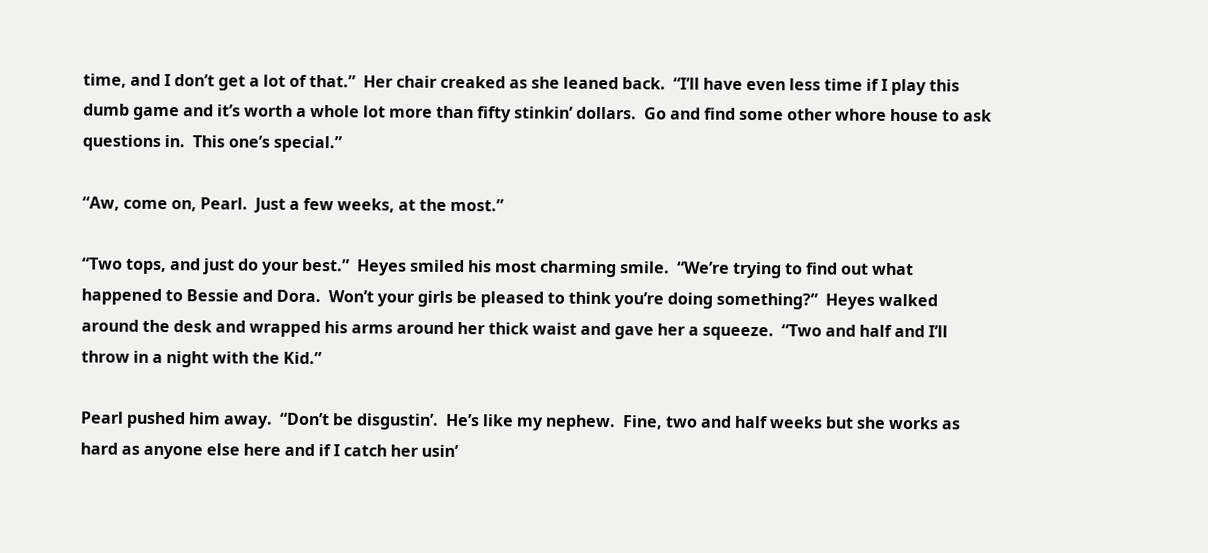time, and I don’t get a lot of that.”  Her chair creaked as she leaned back.  “I’ll have even less time if I play this dumb game and it’s worth a whole lot more than fifty stinkin’ dollars.  Go and find some other whore house to ask questions in.  This one’s special.”

“Aw, come on, Pearl.  Just a few weeks, at the most.”

“Two tops, and just do your best.”  Heyes smiled his most charming smile.  “We’re trying to find out what happened to Bessie and Dora.  Won’t your girls be pleased to think you’re doing something?”  Heyes walked around the desk and wrapped his arms around her thick waist and gave her a squeeze.  “Two and half and I’ll throw in a night with the Kid.”

Pearl pushed him away.  “Don’t be disgustin’.  He’s like my nephew.  Fine, two and half weeks but she works as hard as anyone else here and if I catch her usin’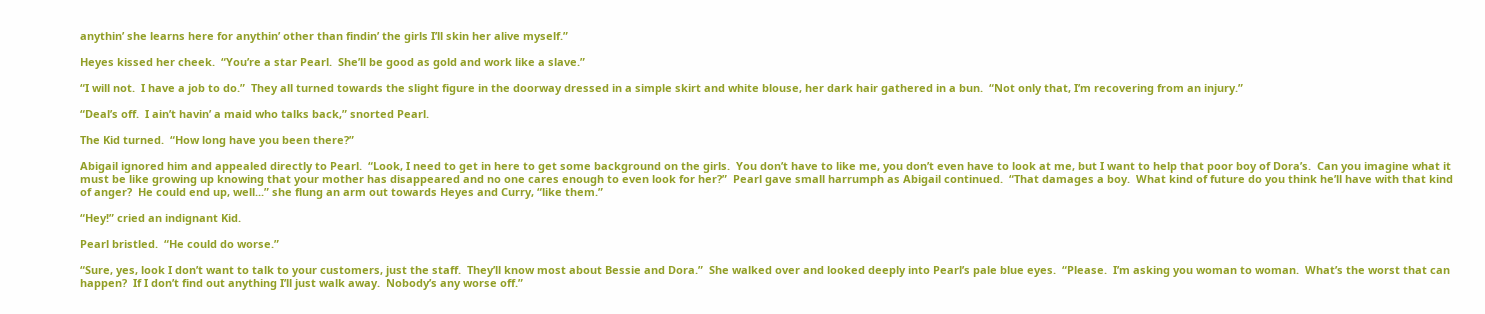anythin’ she learns here for anythin’ other than findin’ the girls I’ll skin her alive myself.”

Heyes kissed her cheek.  “You’re a star Pearl.  She’ll be good as gold and work like a slave.”

“I will not.  I have a job to do.”  They all turned towards the slight figure in the doorway dressed in a simple skirt and white blouse, her dark hair gathered in a bun.  “Not only that, I’m recovering from an injury.”

“Deal’s off.  I ain’t havin’ a maid who talks back,” snorted Pearl.

The Kid turned.  “How long have you been there?”

Abigail ignored him and appealed directly to Pearl.  “Look, I need to get in here to get some background on the girls.  You don’t have to like me, you don’t even have to look at me, but I want to help that poor boy of Dora’s.  Can you imagine what it must be like growing up knowing that your mother has disappeared and no one cares enough to even look for her?”  Pearl gave small harrumph as Abigail continued.  “That damages a boy.  What kind of future do you think he’ll have with that kind of anger?  He could end up, well...” she flung an arm out towards Heyes and Curry, “like them.”

“Hey!” cried an indignant Kid.

Pearl bristled.  “He could do worse.”

“Sure, yes, look I don’t want to talk to your customers, just the staff.  They’ll know most about Bessie and Dora.”  She walked over and looked deeply into Pearl’s pale blue eyes.  “Please.  I’m asking you woman to woman.  What’s the worst that can happen?  If I don’t find out anything I’ll just walk away.  Nobody’s any worse off.”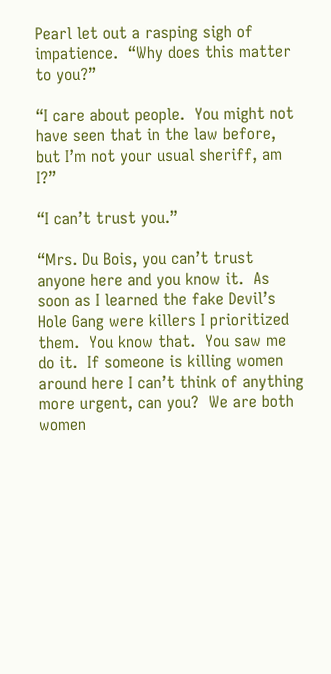Pearl let out a rasping sigh of impatience.  “Why does this matter to you?”

“I care about people.  You might not have seen that in the law before, but I’m not your usual sheriff, am I?”

“I can’t trust you.”

“Mrs. Du Bois, you can’t trust anyone here and you know it.  As soon as I learned the fake Devil’s Hole Gang were killers I prioritized them.  You know that.  You saw me do it.  If someone is killing women around here I can’t think of anything more urgent, can you?  We are both women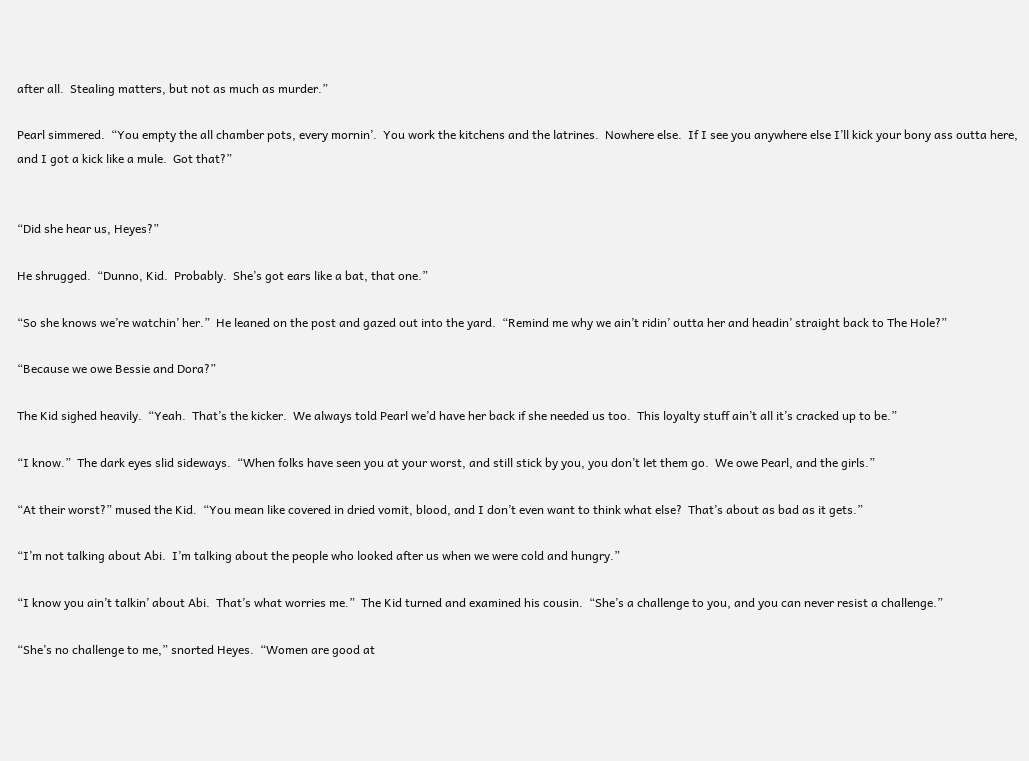after all.  Stealing matters, but not as much as murder.”

Pearl simmered.  “You empty the all chamber pots, every mornin’.  You work the kitchens and the latrines.  Nowhere else.  If I see you anywhere else I’ll kick your bony ass outta here, and I got a kick like a mule.  Got that?”


“Did she hear us, Heyes?”

He shrugged.  “Dunno, Kid.  Probably.  She’s got ears like a bat, that one.”

“So she knows we’re watchin’ her.”  He leaned on the post and gazed out into the yard.  “Remind me why we ain’t ridin’ outta her and headin’ straight back to The Hole?”

“Because we owe Bessie and Dora?”

The Kid sighed heavily.  “Yeah.  That’s the kicker.  We always told Pearl we’d have her back if she needed us too.  This loyalty stuff ain’t all it’s cracked up to be.”

“I know.”  The dark eyes slid sideways.  “When folks have seen you at your worst, and still stick by you, you don’t let them go.  We owe Pearl, and the girls.”

“At their worst?” mused the Kid.  “You mean like covered in dried vomit, blood, and I don’t even want to think what else?  That’s about as bad as it gets.”

“I’m not talking about Abi.  I’m talking about the people who looked after us when we were cold and hungry.”

“I know you ain’t talkin’ about Abi.  That’s what worries me.”  The Kid turned and examined his cousin.  “She’s a challenge to you, and you can never resist a challenge.”

“She’s no challenge to me,” snorted Heyes.  “Women are good at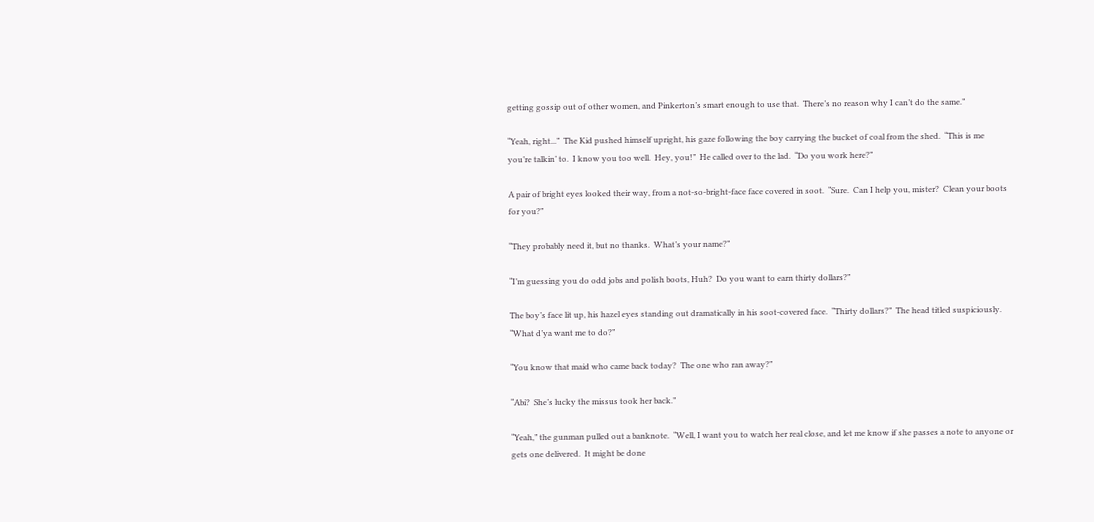getting gossip out of other women, and Pinkerton’s smart enough to use that.  There’s no reason why I can’t do the same.”

“Yeah, right...”  The Kid pushed himself upright, his gaze following the boy carrying the bucket of coal from the shed.  “This is me you’re talkin’ to.  I know you too well.  Hey, you!”  He called over to the lad.  “Do you work here?”

A pair of bright eyes looked their way, from a not-so-bright-face face covered in soot.  “Sure.  Can I help you, mister?  Clean your boots for you?”

“They probably need it, but no thanks.  What’s your name?”

“I’m guessing you do odd jobs and polish boots, Huh?  Do you want to earn thirty dollars?”

The boy’s face lit up, his hazel eyes standing out dramatically in his soot-covered face.  “Thirty dollars?”  The head titled suspiciously.  “What d’ya want me to do?”

“You know that maid who came back today?  The one who ran away?”

“Abi?  She’s lucky the missus took her back.”

“Yeah,” the gunman pulled out a banknote.  “Well, I want you to watch her real close, and let me know if she passes a note to anyone or gets one delivered.  It might be done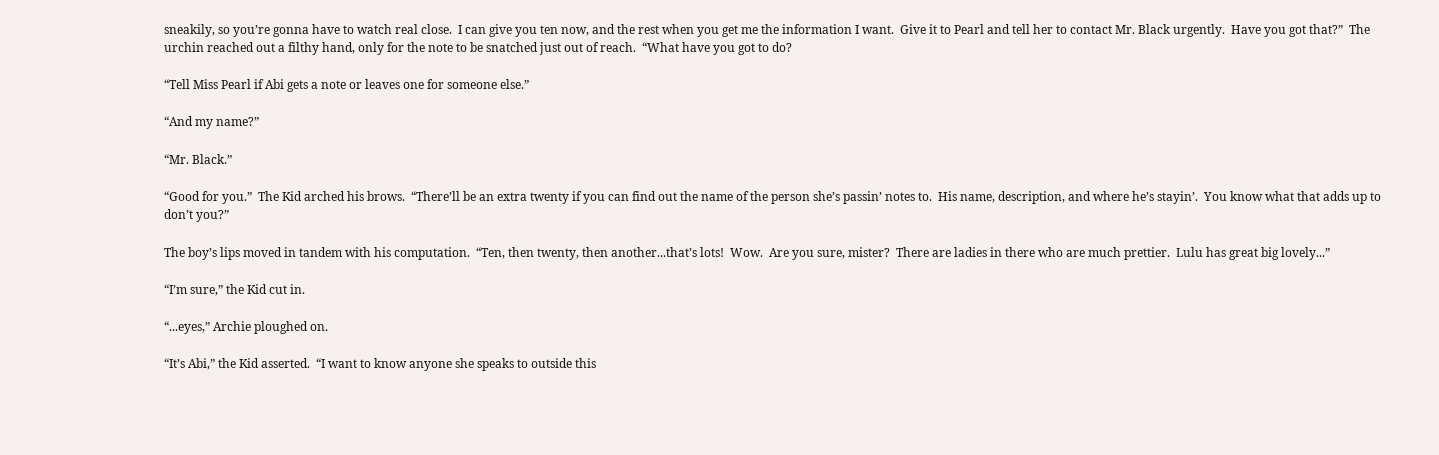sneakily, so you’re gonna have to watch real close.  I can give you ten now, and the rest when you get me the information I want.  Give it to Pearl and tell her to contact Mr. Black urgently.  Have you got that?”  The urchin reached out a filthy hand, only for the note to be snatched just out of reach.  “What have you got to do?

“Tell Miss Pearl if Abi gets a note or leaves one for someone else.”

“And my name?”

“Mr. Black.”

“Good for you.”  The Kid arched his brows.  “There’ll be an extra twenty if you can find out the name of the person she’s passin’ notes to.  His name, description, and where he’s stayin’.  You know what that adds up to don’t you?”

The boy’s lips moved in tandem with his computation.  “Ten, then twenty, then another...that’s lots!  Wow.  Are you sure, mister?  There are ladies in there who are much prettier.  Lulu has great big lovely...”

“I’m sure,” the Kid cut in.

“...eyes,” Archie ploughed on.

“It’s Abi,” the Kid asserted.  “I want to know anyone she speaks to outside this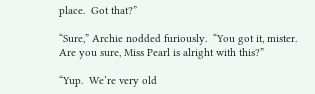place.  Got that?”

“Sure,” Archie nodded furiously.  “You got it, mister.  Are you sure, Miss Pearl is alright with this?”

“Yup.  We’re very old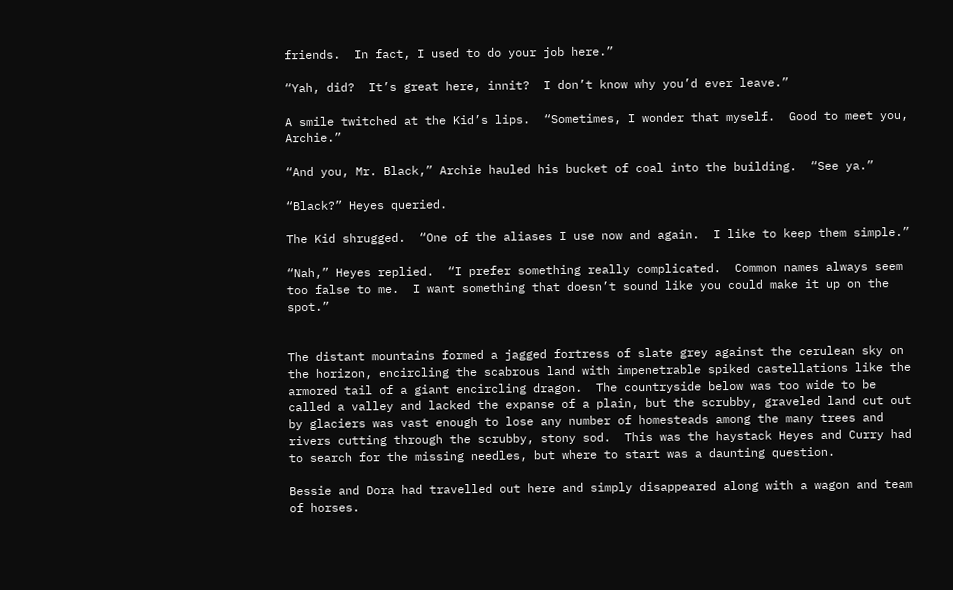friends.  In fact, I used to do your job here.”

“Yah, did?  It’s great here, innit?  I don’t know why you’d ever leave.”

A smile twitched at the Kid’s lips.  “Sometimes, I wonder that myself.  Good to meet you, Archie.”

“And you, Mr. Black,” Archie hauled his bucket of coal into the building.  “See ya.”

“Black?” Heyes queried.

The Kid shrugged.  “One of the aliases I use now and again.  I like to keep them simple.”

“Nah,” Heyes replied.  “I prefer something really complicated.  Common names always seem too false to me.  I want something that doesn’t sound like you could make it up on the spot.”


The distant mountains formed a jagged fortress of slate grey against the cerulean sky on the horizon, encircling the scabrous land with impenetrable spiked castellations like the armored tail of a giant encircling dragon.  The countryside below was too wide to be called a valley and lacked the expanse of a plain, but the scrubby, graveled land cut out by glaciers was vast enough to lose any number of homesteads among the many trees and rivers cutting through the scrubby, stony sod.  This was the haystack Heyes and Curry had to search for the missing needles, but where to start was a daunting question.

Bessie and Dora had travelled out here and simply disappeared along with a wagon and team of horses.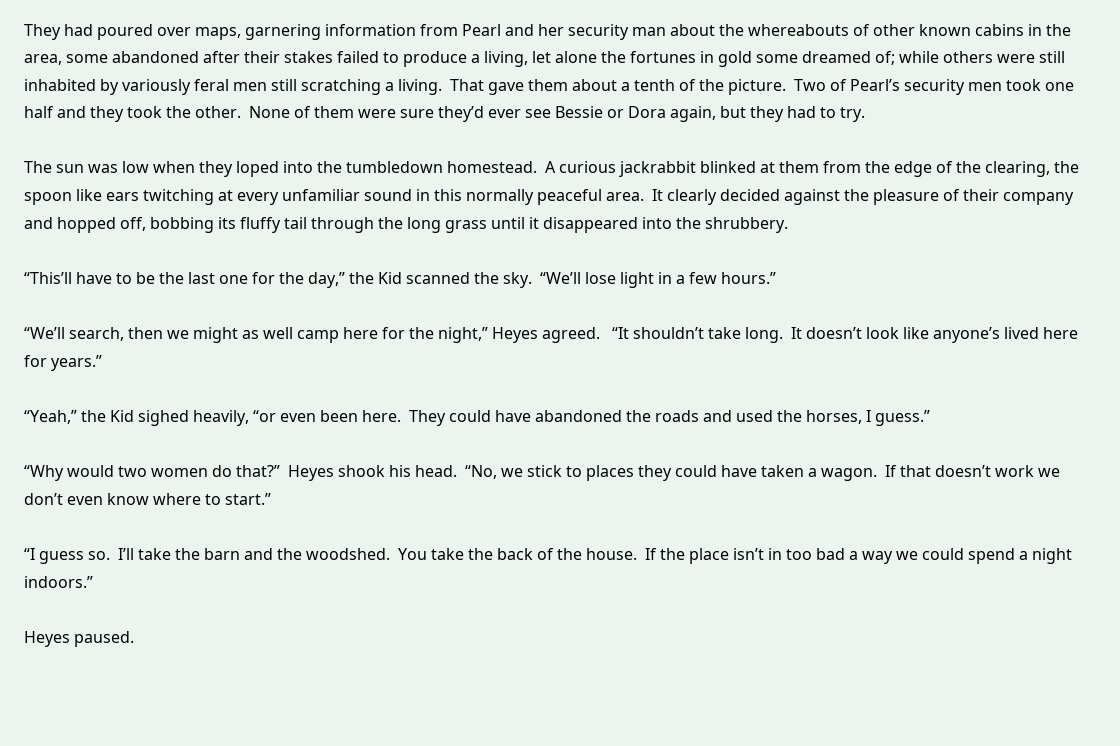They had poured over maps, garnering information from Pearl and her security man about the whereabouts of other known cabins in the area, some abandoned after their stakes failed to produce a living, let alone the fortunes in gold some dreamed of; while others were still inhabited by variously feral men still scratching a living.  That gave them about a tenth of the picture.  Two of Pearl’s security men took one half and they took the other.  None of them were sure they’d ever see Bessie or Dora again, but they had to try.

The sun was low when they loped into the tumbledown homestead.  A curious jackrabbit blinked at them from the edge of the clearing, the spoon like ears twitching at every unfamiliar sound in this normally peaceful area.  It clearly decided against the pleasure of their company and hopped off, bobbing its fluffy tail through the long grass until it disappeared into the shrubbery.

“This’ll have to be the last one for the day,” the Kid scanned the sky.  “We’ll lose light in a few hours.”

“We’ll search, then we might as well camp here for the night,” Heyes agreed.   “It shouldn’t take long.  It doesn’t look like anyone’s lived here for years.”

“Yeah,” the Kid sighed heavily, “or even been here.  They could have abandoned the roads and used the horses, I guess.”

“Why would two women do that?”  Heyes shook his head.  “No, we stick to places they could have taken a wagon.  If that doesn’t work we don’t even know where to start.”

“I guess so.  I’ll take the barn and the woodshed.  You take the back of the house.  If the place isn’t in too bad a way we could spend a night indoors.”

Heyes paused.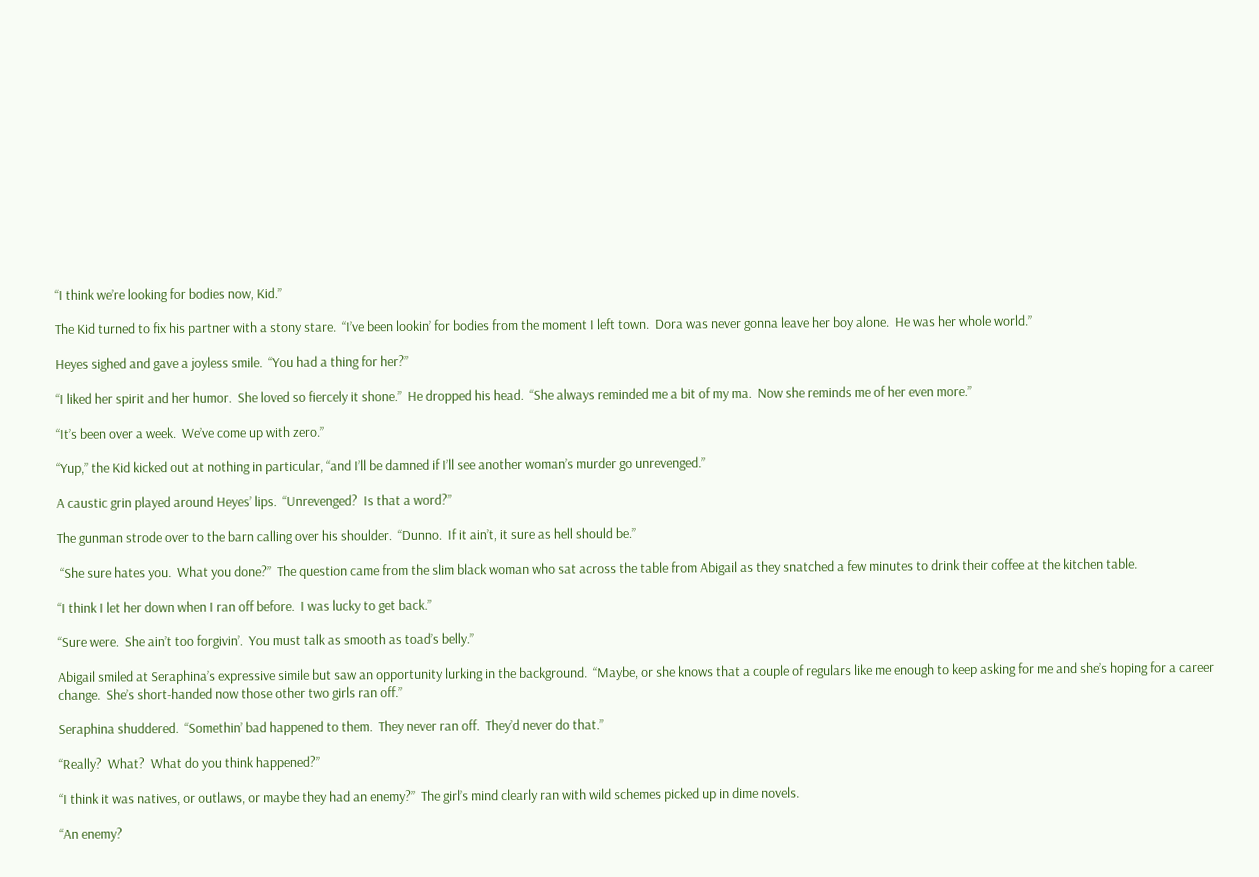“I think we’re looking for bodies now, Kid.”

The Kid turned to fix his partner with a stony stare.  “I’ve been lookin’ for bodies from the moment I left town.  Dora was never gonna leave her boy alone.  He was her whole world.”

Heyes sighed and gave a joyless smile.  “You had a thing for her?”

“I liked her spirit and her humor.  She loved so fiercely it shone.”  He dropped his head.  “She always reminded me a bit of my ma.  Now she reminds me of her even more.”

“It’s been over a week.  We’ve come up with zero.”

“Yup,” the Kid kicked out at nothing in particular, “and I’ll be damned if I’ll see another woman’s murder go unrevenged.”

A caustic grin played around Heyes’ lips.  “Unrevenged?  Is that a word?”

The gunman strode over to the barn calling over his shoulder.  “Dunno.  If it ain’t, it sure as hell should be.”

 “She sure hates you.  What you done?”  The question came from the slim black woman who sat across the table from Abigail as they snatched a few minutes to drink their coffee at the kitchen table.

“I think I let her down when I ran off before.  I was lucky to get back.”

“Sure were.  She ain’t too forgivin’.  You must talk as smooth as toad’s belly.”

Abigail smiled at Seraphina’s expressive simile but saw an opportunity lurking in the background.  “Maybe, or she knows that a couple of regulars like me enough to keep asking for me and she’s hoping for a career change.  She’s short-handed now those other two girls ran off.”

Seraphina shuddered.  “Somethin’ bad happened to them.  They never ran off.  They’d never do that.”

“Really?  What?  What do you think happened?”

“I think it was natives, or outlaws, or maybe they had an enemy?”  The girl’s mind clearly ran with wild schemes picked up in dime novels.

“An enemy?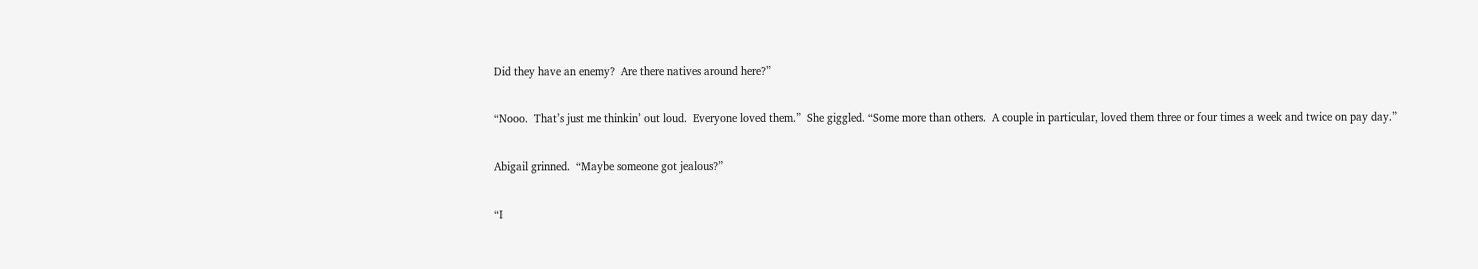Did they have an enemy?  Are there natives around here?”

“Nooo.  That’s just me thinkin’ out loud.  Everyone loved them.”  She giggled. “Some more than others.  A couple in particular, loved them three or four times a week and twice on pay day.”

Abigail grinned.  “Maybe someone got jealous?”

“I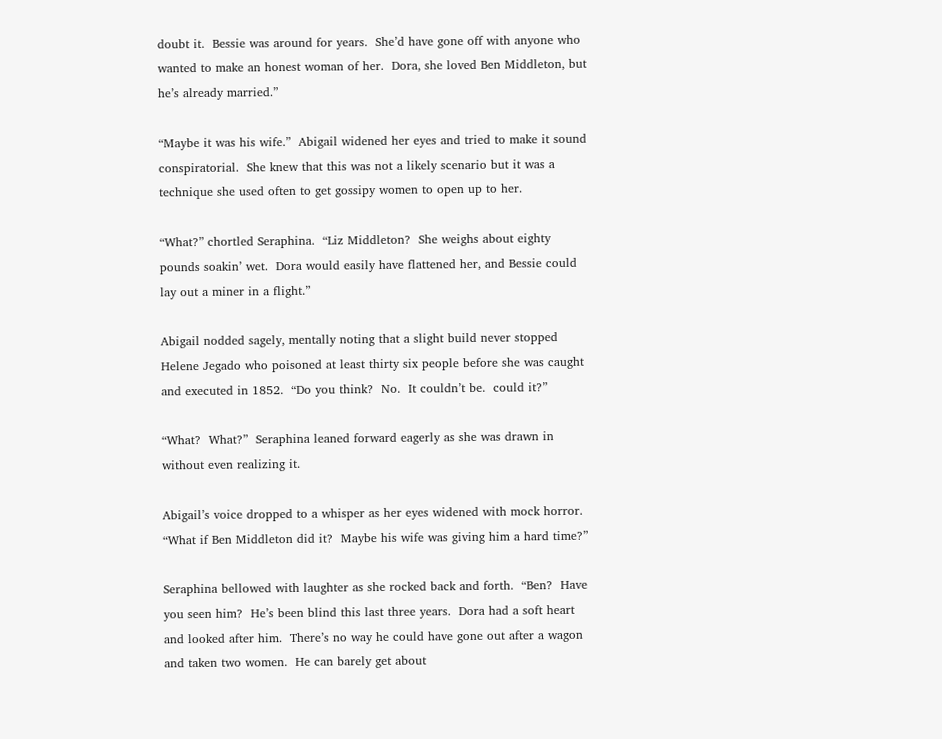doubt it.  Bessie was around for years.  She’d have gone off with anyone who wanted to make an honest woman of her.  Dora, she loved Ben Middleton, but he’s already married.”

“Maybe it was his wife.”  Abigail widened her eyes and tried to make it sound conspiratorial.  She knew that this was not a likely scenario but it was a technique she used often to get gossipy women to open up to her.

“What?” chortled Seraphina.  “Liz Middleton?  She weighs about eighty pounds soakin’ wet.  Dora would easily have flattened her, and Bessie could lay out a miner in a flight.”

Abigail nodded sagely, mentally noting that a slight build never stopped Helene Jegado who poisoned at least thirty six people before she was caught and executed in 1852.  “Do you think?  No.  It couldn’t be.  could it?”

“What?  What?”  Seraphina leaned forward eagerly as she was drawn in without even realizing it.

Abigail’s voice dropped to a whisper as her eyes widened with mock horror.  “What if Ben Middleton did it?  Maybe his wife was giving him a hard time?”

Seraphina bellowed with laughter as she rocked back and forth.  “Ben?  Have you seen him?  He’s been blind this last three years.  Dora had a soft heart and looked after him.  There’s no way he could have gone out after a wagon and taken two women.  He can barely get about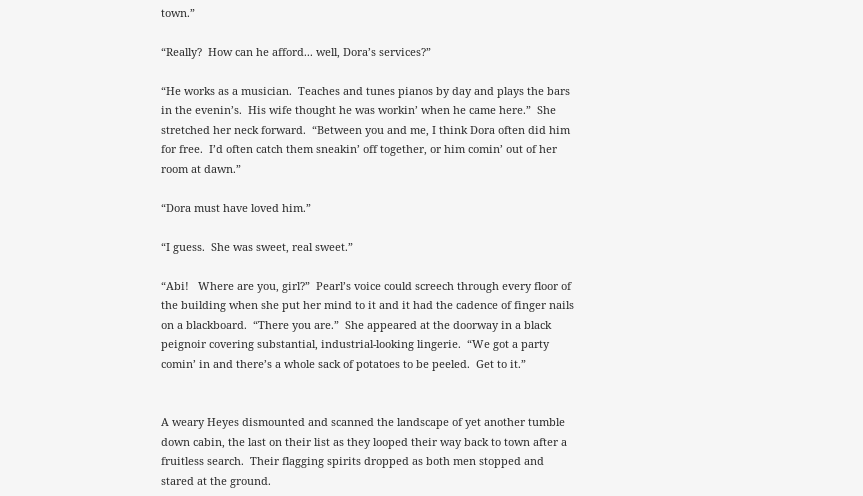town.”

“Really?  How can he afford... well, Dora’s services?”

“He works as a musician.  Teaches and tunes pianos by day and plays the bars in the evenin’s.  His wife thought he was workin’ when he came here.”  She stretched her neck forward.  “Between you and me, I think Dora often did him for free.  I’d often catch them sneakin’ off together, or him comin’ out of her room at dawn.”

“Dora must have loved him.”

“I guess.  She was sweet, real sweet.”

“Abi!   Where are you, girl?”  Pearl’s voice could screech through every floor of the building when she put her mind to it and it had the cadence of finger nails on a blackboard.  “There you are.”  She appeared at the doorway in a black peignoir covering substantial, industrial-looking lingerie.  “We got a party comin’ in and there’s a whole sack of potatoes to be peeled.  Get to it.”


A weary Heyes dismounted and scanned the landscape of yet another tumble down cabin, the last on their list as they looped their way back to town after a fruitless search.  Their flagging spirits dropped as both men stopped and stared at the ground.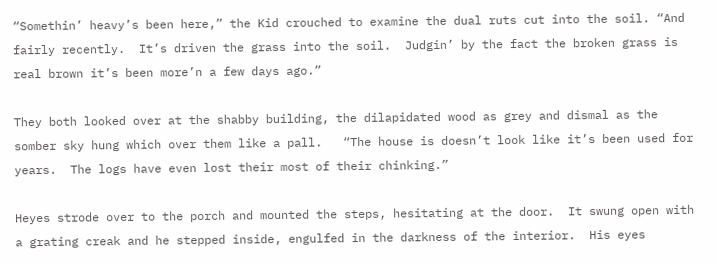“Somethin’ heavy’s been here,” the Kid crouched to examine the dual ruts cut into the soil. “And fairly recently.  It’s driven the grass into the soil.  Judgin’ by the fact the broken grass is real brown it’s been more’n a few days ago.”

They both looked over at the shabby building, the dilapidated wood as grey and dismal as the somber sky hung which over them like a pall.   “The house is doesn’t look like it’s been used for years.  The logs have even lost their most of their chinking.”

Heyes strode over to the porch and mounted the steps, hesitating at the door.  It swung open with a grating creak and he stepped inside, engulfed in the darkness of the interior.  His eyes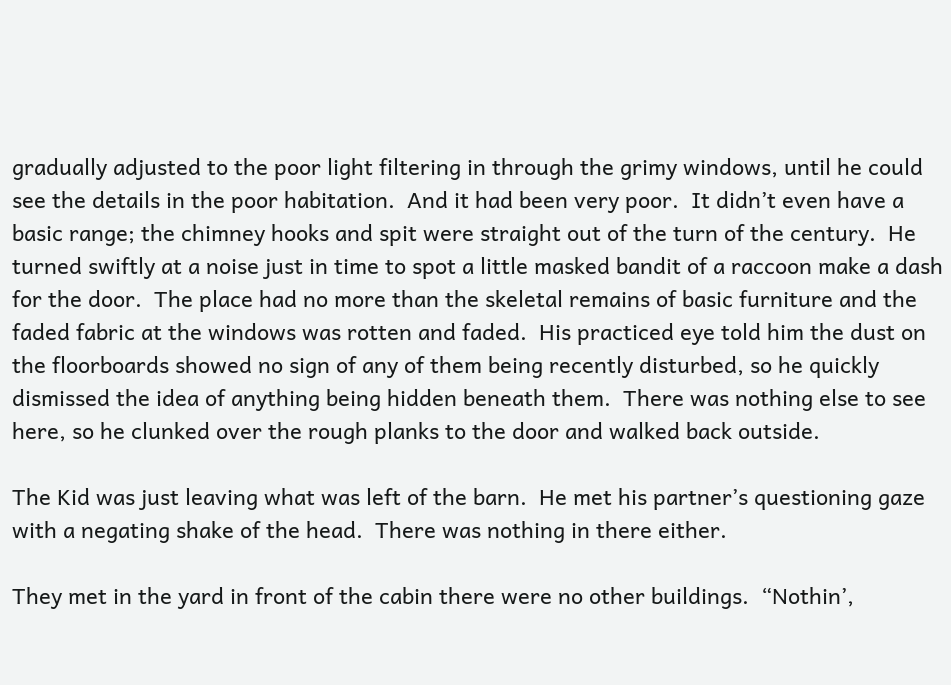gradually adjusted to the poor light filtering in through the grimy windows, until he could see the details in the poor habitation.  And it had been very poor.  It didn’t even have a basic range; the chimney hooks and spit were straight out of the turn of the century.  He turned swiftly at a noise just in time to spot a little masked bandit of a raccoon make a dash for the door.  The place had no more than the skeletal remains of basic furniture and the faded fabric at the windows was rotten and faded.  His practiced eye told him the dust on the floorboards showed no sign of any of them being recently disturbed, so he quickly dismissed the idea of anything being hidden beneath them.  There was nothing else to see here, so he clunked over the rough planks to the door and walked back outside.

The Kid was just leaving what was left of the barn.  He met his partner’s questioning gaze with a negating shake of the head.  There was nothing in there either.

They met in the yard in front of the cabin there were no other buildings.  “Nothin’,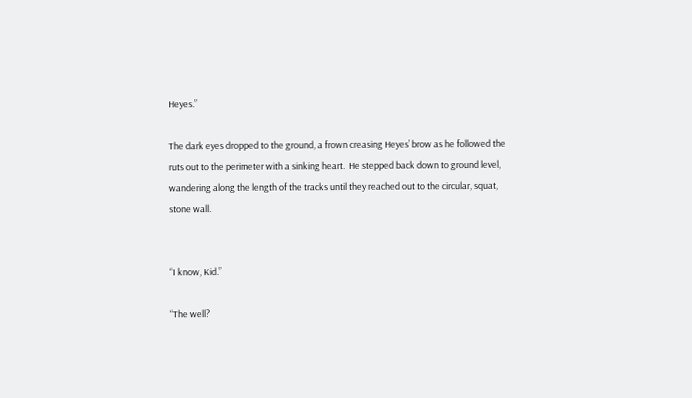Heyes.”

The dark eyes dropped to the ground, a frown creasing Heyes’ brow as he followed the ruts out to the perimeter with a sinking heart.  He stepped back down to ground level, wandering along the length of the tracks until they reached out to the circular, squat, stone wall.


“I know, Kid.”

“The well?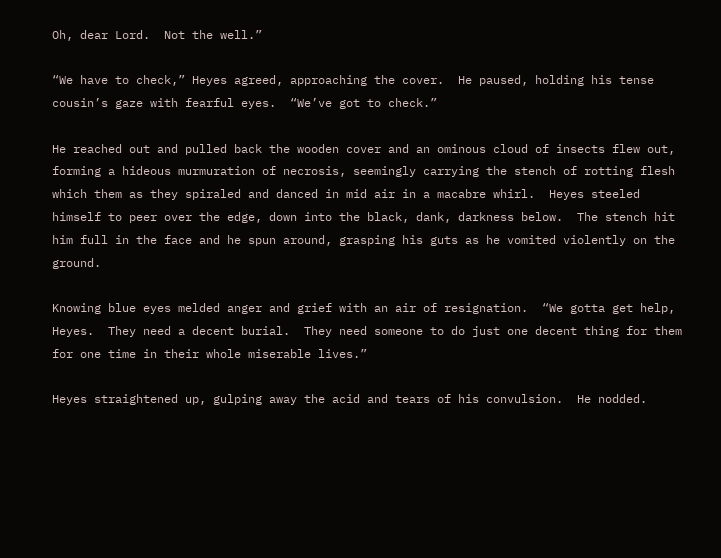Oh, dear Lord.  Not the well.”

“We have to check,” Heyes agreed, approaching the cover.  He paused, holding his tense cousin’s gaze with fearful eyes.  “We’ve got to check.”

He reached out and pulled back the wooden cover and an ominous cloud of insects flew out, forming a hideous murmuration of necrosis, seemingly carrying the stench of rotting flesh which them as they spiraled and danced in mid air in a macabre whirl.  Heyes steeled himself to peer over the edge, down into the black, dank, darkness below.  The stench hit him full in the face and he spun around, grasping his guts as he vomited violently on the ground.

Knowing blue eyes melded anger and grief with an air of resignation.  “We gotta get help, Heyes.  They need a decent burial.  They need someone to do just one decent thing for them for one time in their whole miserable lives.”

Heyes straightened up, gulping away the acid and tears of his convulsion.  He nodded.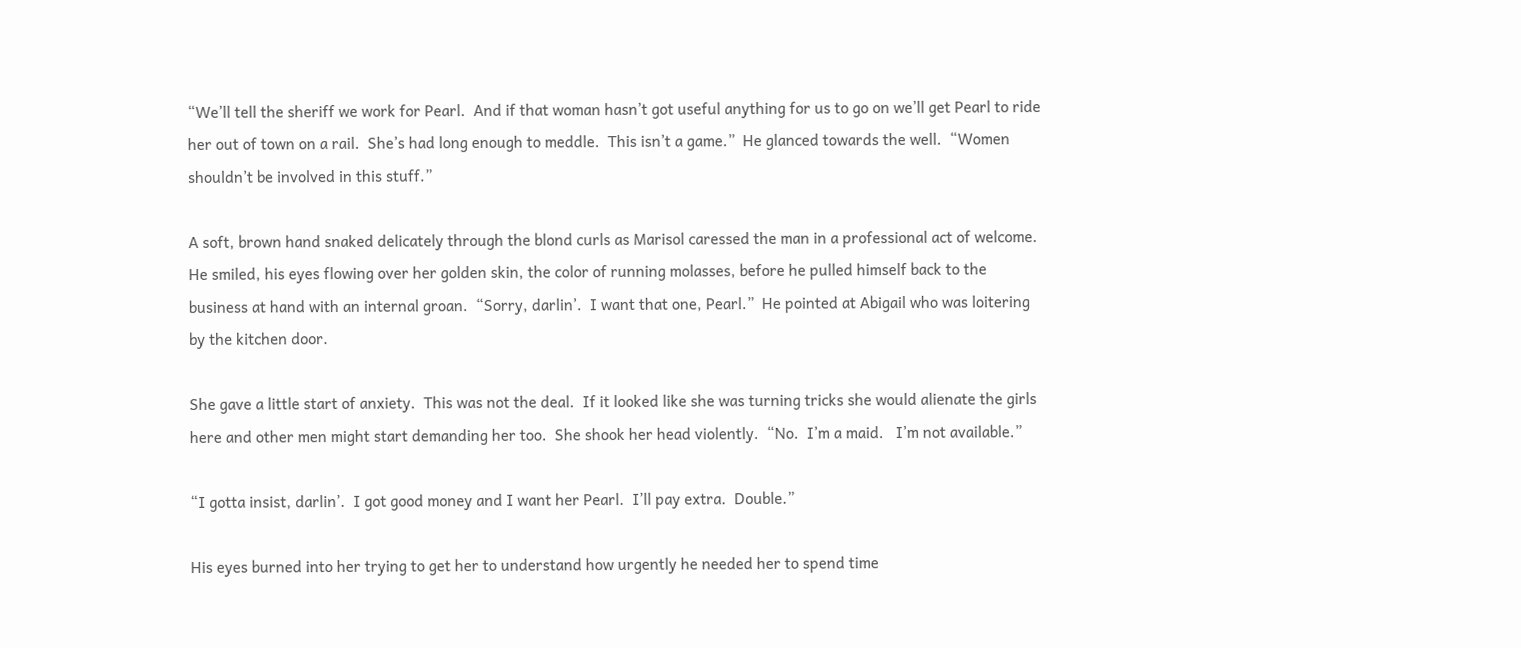“We’ll tell the sheriff we work for Pearl.  And if that woman hasn’t got useful anything for us to go on we’ll get Pearl to ride her out of town on a rail.  She’s had long enough to meddle.  This isn’t a game.”  He glanced towards the well.  “Women shouldn’t be involved in this stuff.”

A soft, brown hand snaked delicately through the blond curls as Marisol caressed the man in a professional act of welcome.  He smiled, his eyes flowing over her golden skin, the color of running molasses, before he pulled himself back to the business at hand with an internal groan.  “Sorry, darlin’.  I want that one, Pearl.”  He pointed at Abigail who was loitering by the kitchen door.

She gave a little start of anxiety.  This was not the deal.  If it looked like she was turning tricks she would alienate the girls here and other men might start demanding her too.  She shook her head violently.  “No.  I’m a maid.   I’m not available.”

“I gotta insist, darlin’.  I got good money and I want her Pearl.  I’ll pay extra.  Double.”

His eyes burned into her trying to get her to understand how urgently he needed her to spend time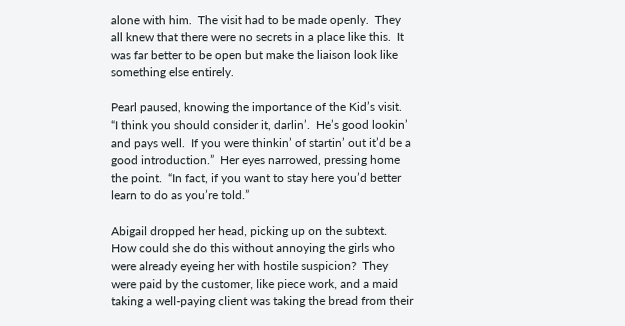alone with him.  The visit had to be made openly.  They all knew that there were no secrets in a place like this.  It was far better to be open but make the liaison look like something else entirely.

Pearl paused, knowing the importance of the Kid’s visit.  “I think you should consider it, darlin’.  He’s good lookin’ and pays well.  If you were thinkin’ of startin’ out it’d be a good introduction.”  Her eyes narrowed, pressing home the point.  “In fact, if you want to stay here you’d better learn to do as you’re told.”

Abigail dropped her head, picking up on the subtext.  How could she do this without annoying the girls who were already eyeing her with hostile suspicion?  They were paid by the customer, like piece work, and a maid taking a well-paying client was taking the bread from their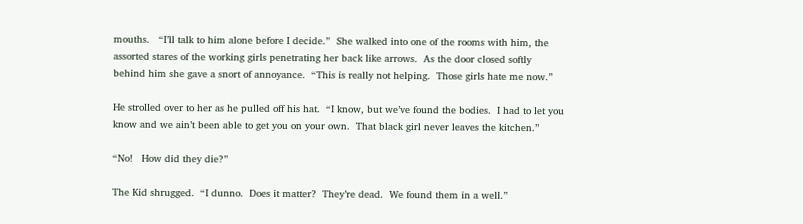mouths.   “I’ll talk to him alone before I decide.”  She walked into one of the rooms with him, the assorted stares of the working girls penetrating her back like arrows.  As the door closed softly behind him she gave a snort of annoyance.  “This is really not helping.  Those girls hate me now.”

He strolled over to her as he pulled off his hat.  “I know, but we’ve found the bodies.  I had to let you know and we ain’t been able to get you on your own.  That black girl never leaves the kitchen.”

“No!   How did they die?”

The Kid shrugged.  “I dunno.  Does it matter?  They’re dead.  We found them in a well.”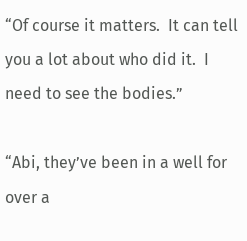“Of course it matters.  It can tell you a lot about who did it.  I need to see the bodies.”

“Abi, they’ve been in a well for over a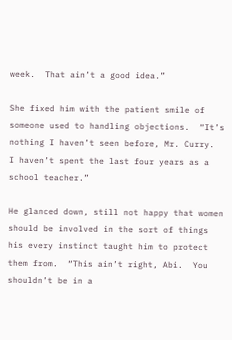week.  That ain’t a good idea.”

She fixed him with the patient smile of someone used to handling objections.  “It’s nothing I haven’t seen before, Mr. Curry.  I haven’t spent the last four years as a school teacher.”

He glanced down, still not happy that women should be involved in the sort of things his every instinct taught him to protect them from.  “This ain’t right, Abi.  You shouldn’t be in a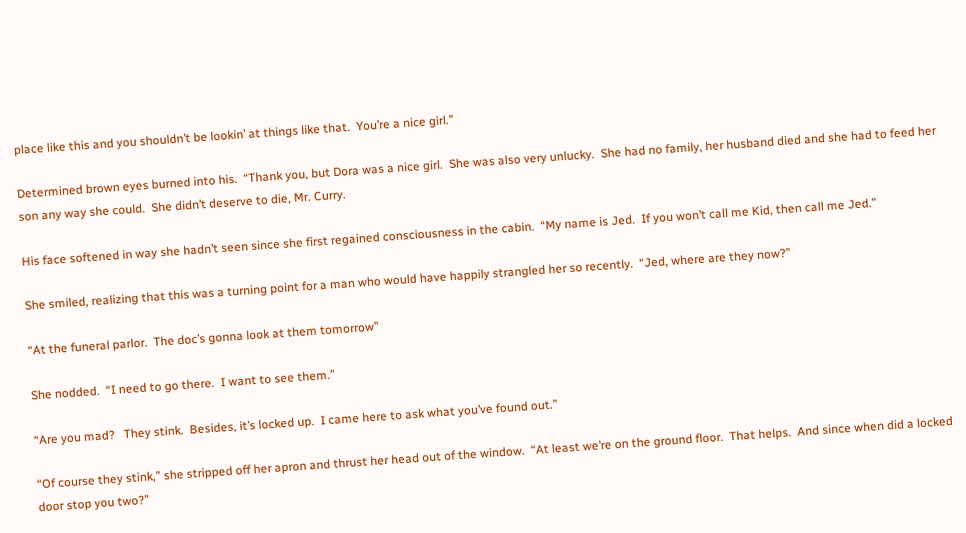place like this and you shouldn’t be lookin’ at things like that.  You’re a nice girl.”

Determined brown eyes burned into his.  “Thank you, but Dora was a nice girl.  She was also very unlucky.  She had no family, her husband died and she had to feed her son any way she could.  She didn’t deserve to die, Mr. Curry.

His face softened in way she hadn’t seen since she first regained consciousness in the cabin.  “My name is Jed.  If you won’t call me Kid, then call me Jed.”

She smiled, realizing that this was a turning point for a man who would have happily strangled her so recently.  “Jed, where are they now?”

“At the funeral parlor.  The doc’s gonna look at them tomorrow”

She nodded.  “I need to go there.  I want to see them.”

“Are you mad?   They stink.  Besides, it’s locked up.  I came here to ask what you’ve found out.”

“Of course they stink,” she stripped off her apron and thrust her head out of the window.  “At least we’re on the ground floor.  That helps.  And since when did a locked door stop you two?”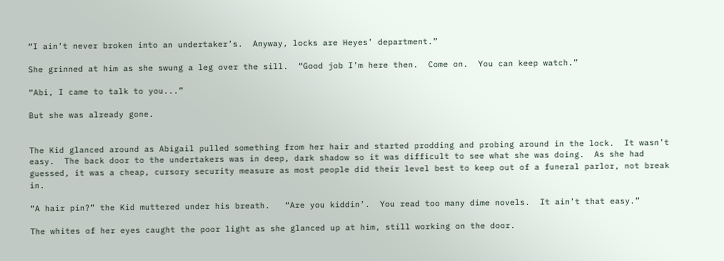“I ain’t never broken into an undertaker’s.  Anyway, locks are Heyes’ department.”

She grinned at him as she swung a leg over the sill.  “Good job I’m here then.  Come on.  You can keep watch.”

“Abi, I came to talk to you...”

But she was already gone.


The Kid glanced around as Abigail pulled something from her hair and started prodding and probing around in the lock.  It wasn’t easy.  The back door to the undertakers was in deep, dark shadow so it was difficult to see what she was doing.  As she had guessed, it was a cheap, cursory security measure as most people did their level best to keep out of a funeral parlor, not break in.

“A hair pin?” the Kid muttered under his breath.   “Are you kiddin’.  You read too many dime novels.  It ain’t that easy.”

The whites of her eyes caught the poor light as she glanced up at him, still working on the door.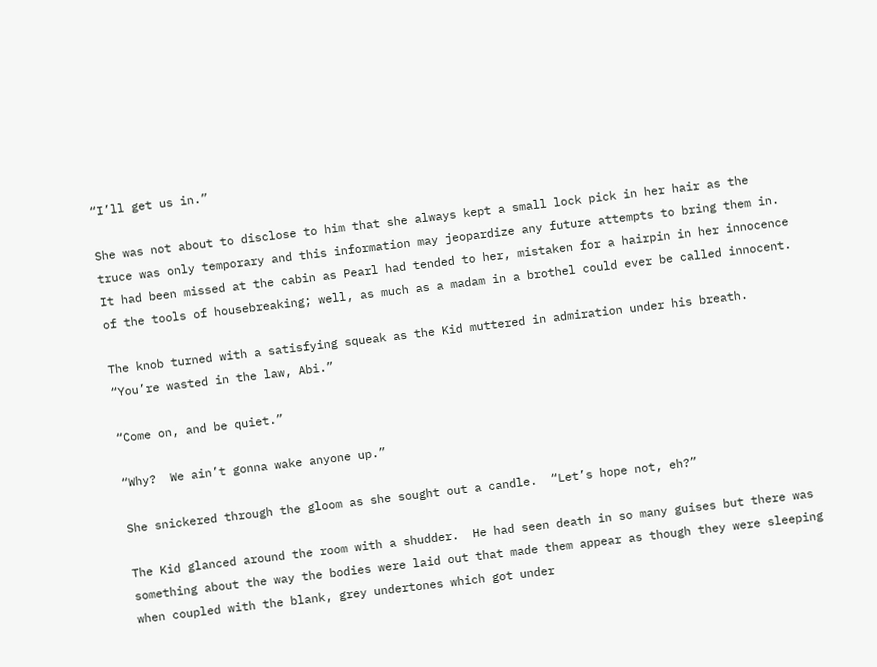“I’ll get us in.”

She was not about to disclose to him that she always kept a small lock pick in her hair as the truce was only temporary and this information may jeopardize any future attempts to bring them in.  It had been missed at the cabin as Pearl had tended to her, mistaken for a hairpin in her innocence of the tools of housebreaking; well, as much as a madam in a brothel could ever be called innocent.

The knob turned with a satisfying squeak as the Kid muttered in admiration under his breath.  “You’re wasted in the law, Abi.”

“Come on, and be quiet.”

“Why?  We ain’t gonna wake anyone up.”

She snickered through the gloom as she sought out a candle.  “Let’s hope not, eh?”

The Kid glanced around the room with a shudder.  He had seen death in so many guises but there was something about the way the bodies were laid out that made them appear as though they were sleeping when coupled with the blank, grey undertones which got under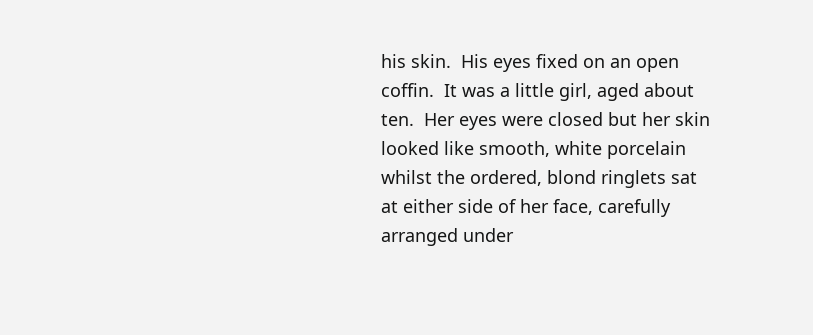his skin.  His eyes fixed on an open coffin.  It was a little girl, aged about ten.  Her eyes were closed but her skin looked like smooth, white porcelain whilst the ordered, blond ringlets sat at either side of her face, carefully arranged under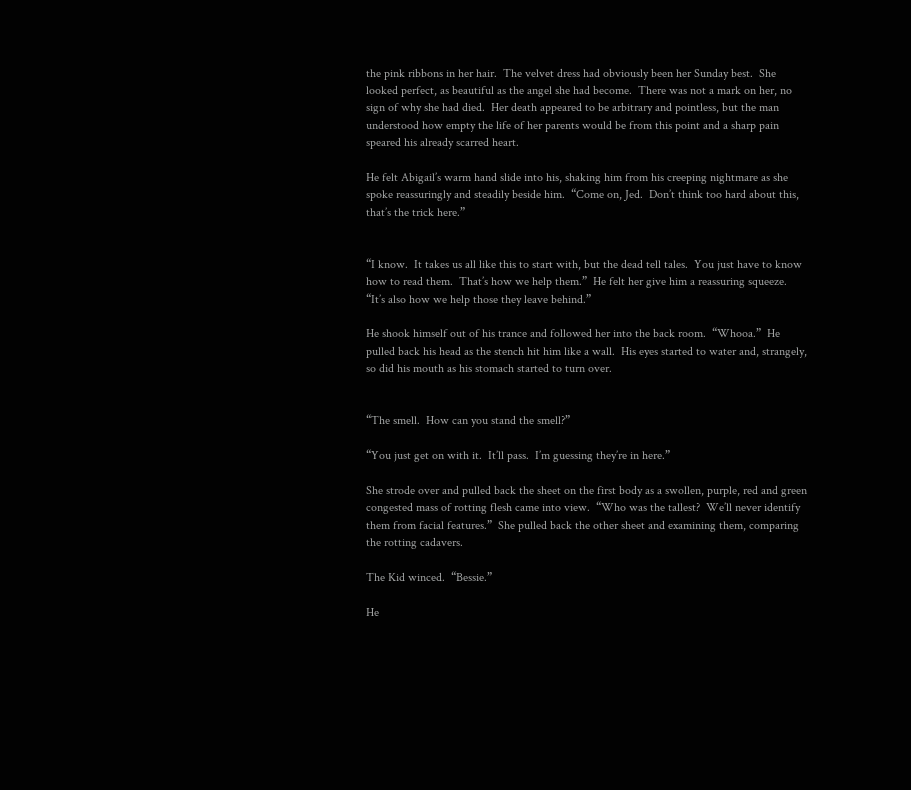the pink ribbons in her hair.  The velvet dress had obviously been her Sunday best.  She looked perfect, as beautiful as the angel she had become.  There was not a mark on her, no sign of why she had died.  Her death appeared to be arbitrary and pointless, but the man understood how empty the life of her parents would be from this point and a sharp pain speared his already scarred heart.

He felt Abigail’s warm hand slide into his, shaking him from his creeping nightmare as she spoke reassuringly and steadily beside him.  “Come on, Jed.  Don’t think too hard about this, that’s the trick here.”


“I know.  It takes us all like this to start with, but the dead tell tales.  You just have to know how to read them.  That’s how we help them.”  He felt her give him a reassuring squeeze.  “It’s also how we help those they leave behind.”

He shook himself out of his trance and followed her into the back room.  “Whooa.”  He pulled back his head as the stench hit him like a wall.  His eyes started to water and, strangely, so did his mouth as his stomach started to turn over.


“The smell.  How can you stand the smell?”

“You just get on with it.  It’ll pass.  I’m guessing they’re in here.”

She strode over and pulled back the sheet on the first body as a swollen, purple, red and green congested mass of rotting flesh came into view.  “Who was the tallest?  We’ll never identify them from facial features.”  She pulled back the other sheet and examining them, comparing the rotting cadavers.

The Kid winced.  “Bessie.”

He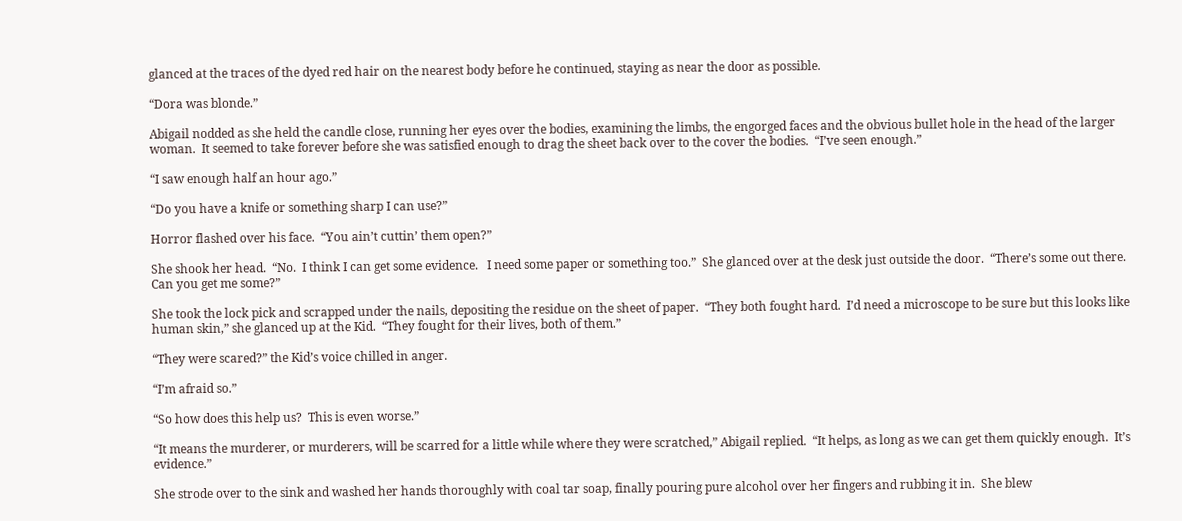glanced at the traces of the dyed red hair on the nearest body before he continued, staying as near the door as possible.

“Dora was blonde.”

Abigail nodded as she held the candle close, running her eyes over the bodies, examining the limbs, the engorged faces and the obvious bullet hole in the head of the larger woman.  It seemed to take forever before she was satisfied enough to drag the sheet back over to the cover the bodies.  “I’ve seen enough.”

“I saw enough half an hour ago.”

“Do you have a knife or something sharp I can use?”

Horror flashed over his face.  “You ain’t cuttin’ them open?”

She shook her head.  “No.  I think I can get some evidence.   I need some paper or something too.”  She glanced over at the desk just outside the door.  “There’s some out there.  Can you get me some?”

She took the lock pick and scrapped under the nails, depositing the residue on the sheet of paper.  “They both fought hard.  I’d need a microscope to be sure but this looks like human skin,” she glanced up at the Kid.  “They fought for their lives, both of them.”

“They were scared?” the Kid’s voice chilled in anger.

“I’m afraid so.”

“So how does this help us?  This is even worse.”

“It means the murderer, or murderers, will be scarred for a little while where they were scratched,” Abigail replied.  “It helps, as long as we can get them quickly enough.  It’s evidence.”

She strode over to the sink and washed her hands thoroughly with coal tar soap, finally pouring pure alcohol over her fingers and rubbing it in.  She blew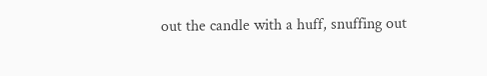out the candle with a huff, snuffing out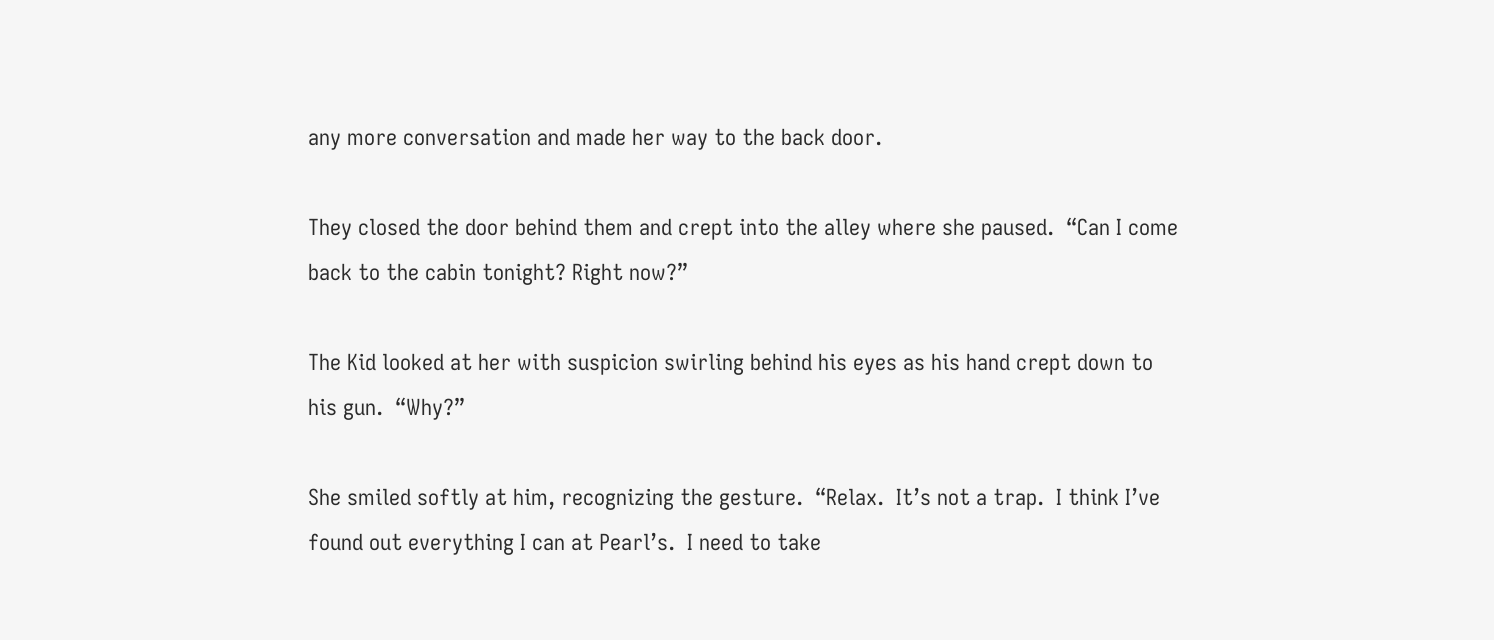any more conversation and made her way to the back door.

They closed the door behind them and crept into the alley where she paused.  “Can I come back to the cabin tonight? Right now?”

The Kid looked at her with suspicion swirling behind his eyes as his hand crept down to his gun.  “Why?”

She smiled softly at him, recognizing the gesture.  “Relax.  It’s not a trap.  I think I’ve found out everything I can at Pearl’s.  I need to take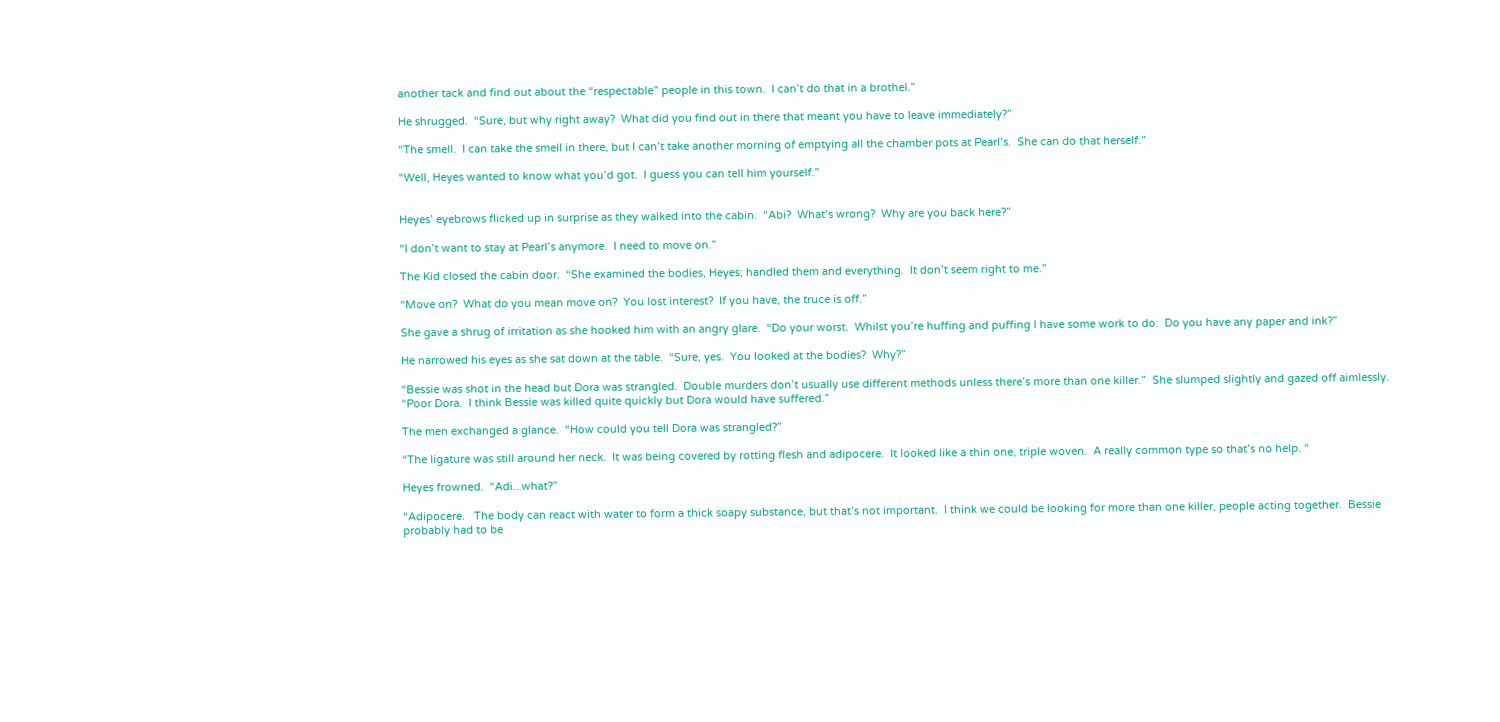another tack and find out about the “respectable” people in this town.  I can’t do that in a brothel.”

He shrugged.  “Sure, but why right away?  What did you find out in there that meant you have to leave immediately?”

“The smell.  I can take the smell in there, but I can’t take another morning of emptying all the chamber pots at Pearl’s.  She can do that herself.”

“Well, Heyes wanted to know what you’d got.  I guess you can tell him yourself.”


Heyes’ eyebrows flicked up in surprise as they walked into the cabin.  “Abi?  What’s wrong?  Why are you back here?”

“I don’t want to stay at Pearl’s anymore.  I need to move on.”

The Kid closed the cabin door.  “She examined the bodies, Heyes; handled them and everything.  It don’t seem right to me.”

“Move on?  What do you mean move on?  You lost interest?  If you have, the truce is off.”

She gave a shrug of irritation as she hooked him with an angry glare.  “Do your worst.  Whilst you’re huffing and puffing I have some work to do.  Do you have any paper and ink?”

He narrowed his eyes as she sat down at the table.  “Sure, yes.  You looked at the bodies?  Why?”

“Bessie was shot in the head but Dora was strangled.  Double murders don’t usually use different methods unless there’s more than one killer.”  She slumped slightly and gazed off aimlessly.  “Poor Dora.  I think Bessie was killed quite quickly but Dora would have suffered.”

The men exchanged a glance.  “How could you tell Dora was strangled?”

“The ligature was still around her neck.  It was being covered by rotting flesh and adipocere.  It looked like a thin one, triple woven.  A really common type so that’s no help. “

Heyes frowned.  “Adi...what?”

“Adipocere.   The body can react with water to form a thick soapy substance, but that’s not important.  I think we could be looking for more than one killer, people acting together.  Bessie probably had to be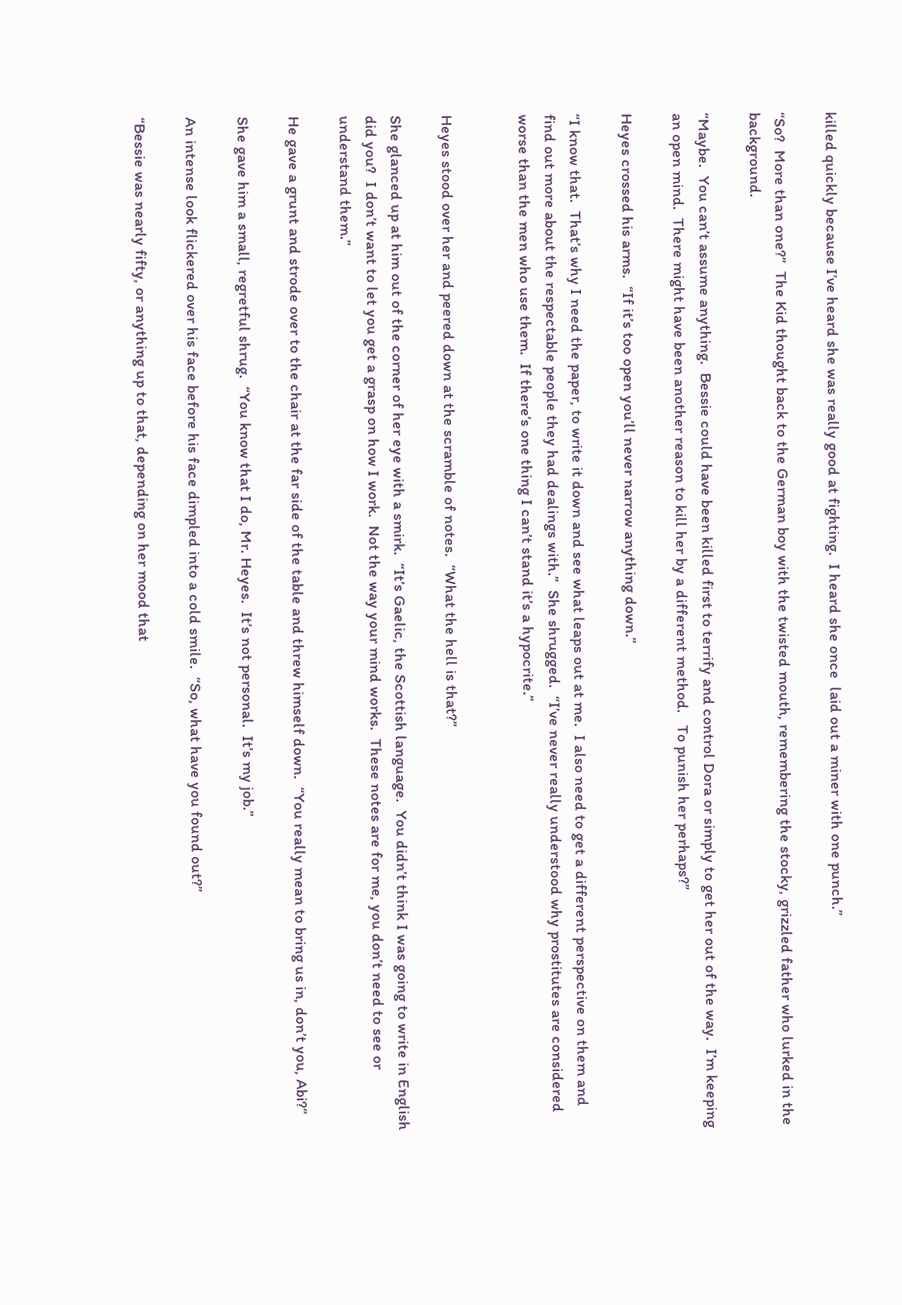killed quickly because I’ve heard she was really good at fighting.  I heard she once  laid out a miner with one punch.”

“So?  More than one?”  The Kid thought back to the German boy with the twisted mouth, remembering the stocky, grizzled father who lurked in the background.

“Maybe.  You can’t assume anything.  Bessie could have been killed first to terrify and control Dora or simply to get her out of the way.  I’m keeping an open mind.  There might have been another reason to kill her by a different method.   To punish her perhaps?”

Heyes crossed his arms.  “If it’s too open you’ll never narrow anything down.”

“I know that.  That’s why I need the paper, to write it down and see what leaps out at me.  I also need to get a different perspective on them and find out more about the respectable people they had dealings with.”  She shrugged.  “I’ve never really understood why prostitutes are considered worse than the men who use them.  If there’s one thing I can’t stand it’s a hypocrite.”


Heyes stood over her and peered down at the scramble of notes.  “What the hell is that?”

She glanced up at him out of the corner of her eye with a smirk.  “It’s Gaelic, the Scottish language.  You didn’t think I was going to write in English did you?  I don’t want to let you get a grasp on how I work.  Not the way your mind works.  These notes are for me, you don’t need to see or understand them.”

He gave a grunt and strode over to the chair at the far side of the table and threw himself down.  “You really mean to bring us in, don’t you, Abi?”

She gave him a small, regretful shrug.  “You know that I do, Mr. Heyes.  It’s not personal.  It’s my job.”

An intense look flickered over his face before his face dimpled into a cold smile.  “So, what have you found out?”

“Bessie was nearly fifty, or anything up to that, depending on her mood that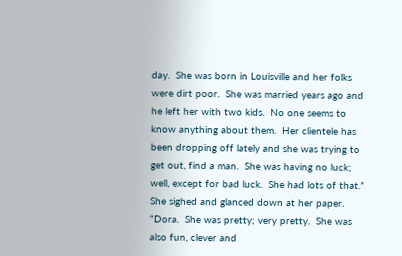day.  She was born in Louisville and her folks were dirt poor.  She was married years ago and he left her with two kids.  No one seems to know anything about them.  Her clientele has been dropping off lately and she was trying to get out, find a man.  She was having no luck; well, except for bad luck.  She had lots of that.”  She sighed and glanced down at her paper.  “Dora.  She was pretty; very pretty.  She was also fun, clever and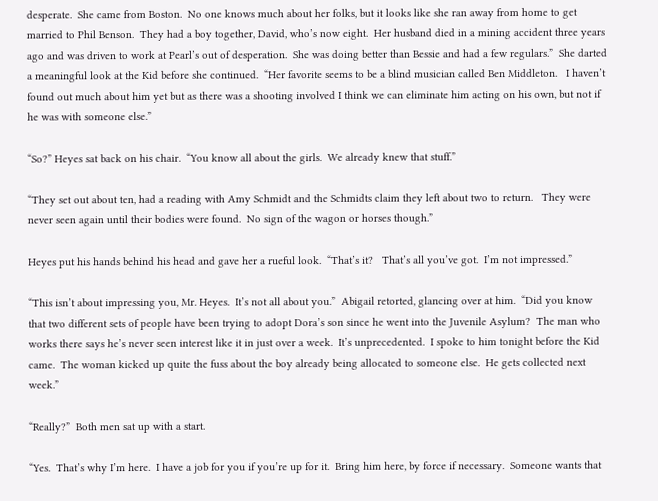desperate.  She came from Boston.  No one knows much about her folks, but it looks like she ran away from home to get married to Phil Benson.  They had a boy together, David, who’s now eight.  Her husband died in a mining accident three years ago and was driven to work at Pearl’s out of desperation.  She was doing better than Bessie and had a few regulars.”  She darted a meaningful look at the Kid before she continued.  “Her favorite seems to be a blind musician called Ben Middleton.   I haven’t found out much about him yet but as there was a shooting involved I think we can eliminate him acting on his own, but not if he was with someone else.”

“So?” Heyes sat back on his chair.  “You know all about the girls.  We already knew that stuff.”

“They set out about ten, had a reading with Amy Schmidt and the Schmidts claim they left about two to return.   They were never seen again until their bodies were found.  No sign of the wagon or horses though.”

Heyes put his hands behind his head and gave her a rueful look.  “That’s it?   That’s all you’ve got.  I’m not impressed.”

“This isn’t about impressing you, Mr. Heyes.  It’s not all about you.”  Abigail retorted, glancing over at him.  “Did you know that two different sets of people have been trying to adopt Dora’s son since he went into the Juvenile Asylum?  The man who works there says he’s never seen interest like it in just over a week.  It’s unprecedented.  I spoke to him tonight before the Kid came.  The woman kicked up quite the fuss about the boy already being allocated to someone else.  He gets collected next week.”

“Really?”  Both men sat up with a start.

“Yes.  That’s why I’m here.  I have a job for you if you’re up for it.  Bring him here, by force if necessary.  Someone wants that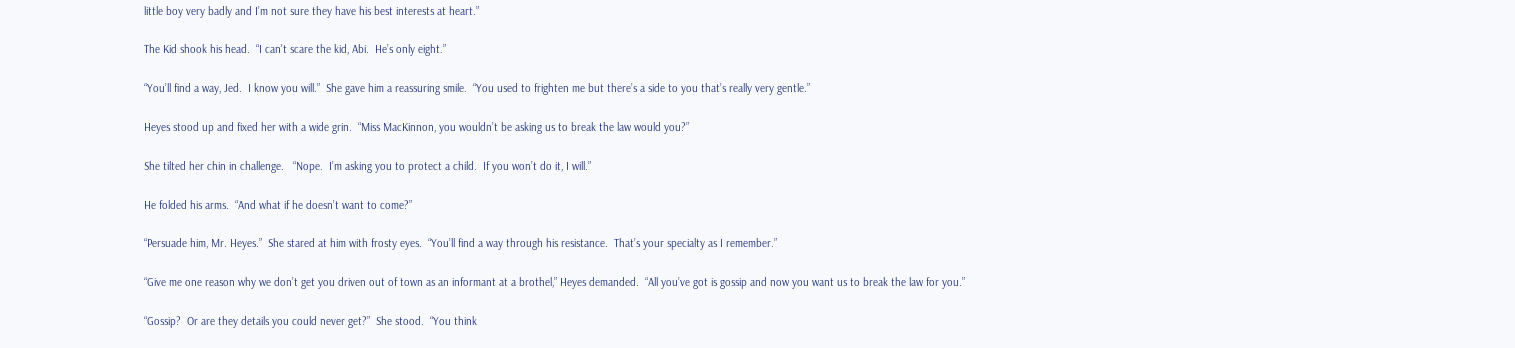little boy very badly and I’m not sure they have his best interests at heart.”

The Kid shook his head.  “I can’t scare the kid, Abi.  He’s only eight.”

“You’ll find a way, Jed.  I know you will.”  She gave him a reassuring smile.  “You used to frighten me but there’s a side to you that’s really very gentle.”

Heyes stood up and fixed her with a wide grin.  “Miss MacKinnon, you wouldn’t be asking us to break the law would you?”

She tilted her chin in challenge.   “Nope.  I’m asking you to protect a child.  If you won’t do it, I will.”

He folded his arms.  “And what if he doesn’t want to come?”

“Persuade him, Mr. Heyes.”  She stared at him with frosty eyes.  “You’ll find a way through his resistance.  That’s your specialty as I remember.”

“Give me one reason why we don’t get you driven out of town as an informant at a brothel,” Heyes demanded.  “All you’ve got is gossip and now you want us to break the law for you.”

“Gossip?  Or are they details you could never get?”  She stood.  “You think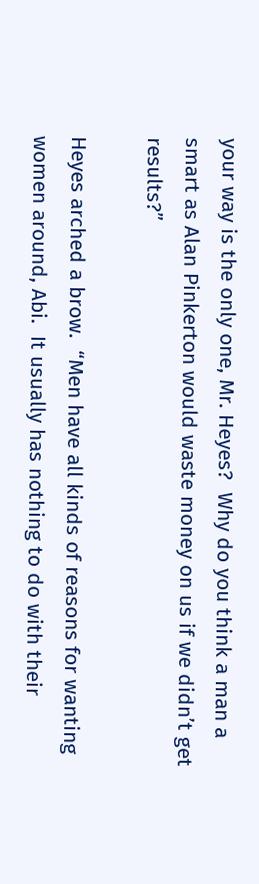your way is the only one, Mr. Heyes?  Why do you think a man a smart as Alan Pinkerton would waste money on us if we didn’t get results?”

Heyes arched a brow.  “Men have all kinds of reasons for wanting women around, Abi.  It usually has nothing to do with their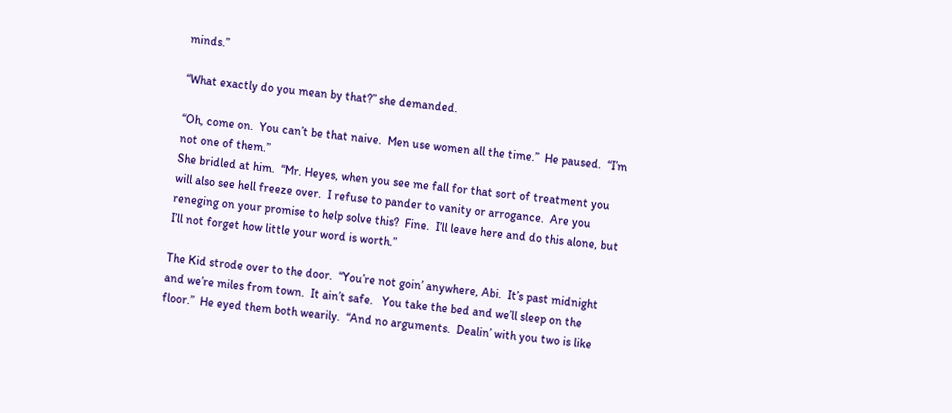minds.”

“What exactly do you mean by that?” she demanded.

“Oh, come on.  You can’t be that naive.  Men use women all the time.”  He paused.  “I’m not one of them.”
She bridled at him.  “Mr. Heyes, when you see me fall for that sort of treatment you will also see hell freeze over.  I refuse to pander to vanity or arrogance.  Are you reneging on your promise to help solve this?  Fine.  I’ll leave here and do this alone, but I’ll not forget how little your word is worth.”

The Kid strode over to the door.  “You’re not goin’ anywhere, Abi.  It’s past midnight and we’re miles from town.  It ain’t safe.   You take the bed and we’ll sleep on the floor.”  He eyed them both wearily.  “And no arguments.  Dealin’ with you two is like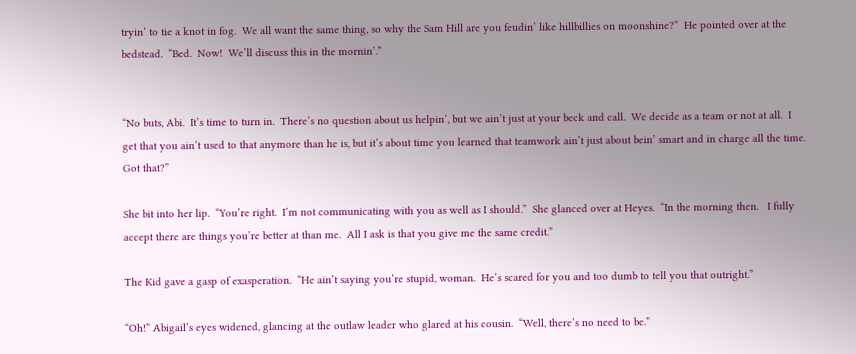tryin’ to tie a knot in fog.  We all want the same thing, so why the Sam Hill are you feudin’ like hillbillies on moonshine?”  He pointed over at the bedstead.  “Bed.  Now!  We’ll discuss this in the mornin’.”


“No buts, Abi.  It’s time to turn in.  There’s no question about us helpin’, but we ain’t just at your beck and call.  We decide as a team or not at all.  I get that you ain’t used to that anymore than he is, but it’s about time you learned that teamwork ain’t just about bein’ smart and in charge all the time.  Got that?”

She bit into her lip.  “You’re right.  I’m not communicating with you as well as I should.”  She glanced over at Heyes.  “In the morning then.   I fully accept there are things you’re better at than me.  All I ask is that you give me the same credit.”

The Kid gave a gasp of exasperation.  “He ain’t saying you’re stupid, woman.  He’s scared for you and too dumb to tell you that outright.”

“Oh!” Abigail’s eyes widened, glancing at the outlaw leader who glared at his cousin.  “Well, there’s no need to be.”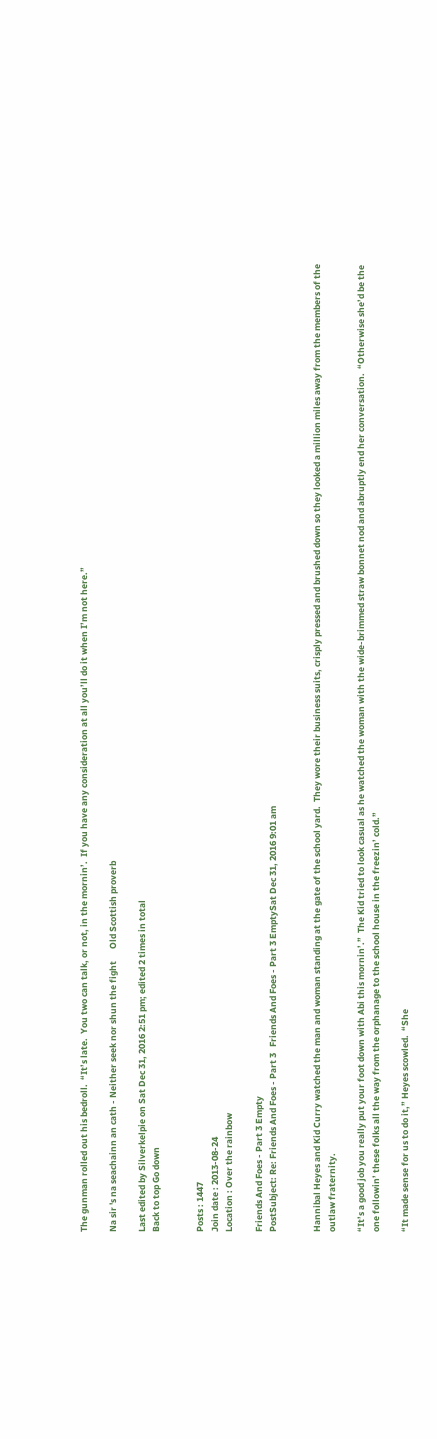The gunman rolled out his bedroll.  “It’s late.  You two can talk, or not, in the mornin’.  If you have any consideration at all you’ll do it when I’m not here.”

Na sir 's na seachainn an cath - Neither seek nor shun the fight      Old Scottish proverb

Last edited by Silverkelpie on Sat Dec 31, 2016 2:51 pm; edited 2 times in total
Back to top Go down


Posts : 1447
Join date : 2013-08-24
Location : Over the rainbow

Friends And Foes - Part 3 Empty
PostSubject: Re: Friends And Foes - Part 3   Friends And Foes - Part 3 EmptySat Dec 31, 2016 9:01 am


Hannibal Heyes and Kid Curry watched the man and woman standing at the gate of the school yard.  They wore their business suits, crisply pressed and brushed down so they looked a million miles away from the members of the outlaw fraternity.

“It’s a good job you really put your foot down with Abi this mornin’.”  The Kid tried to look casual as he watched the woman with the wide-brimmed straw bonnet nod and abruptly end her conversation.  “Otherwise she’d be the one followin’ these folks all the way from the orphanage to the school house in the freezin’ cold.”

“It made sense for us to do it,” Heyes scowled.  “She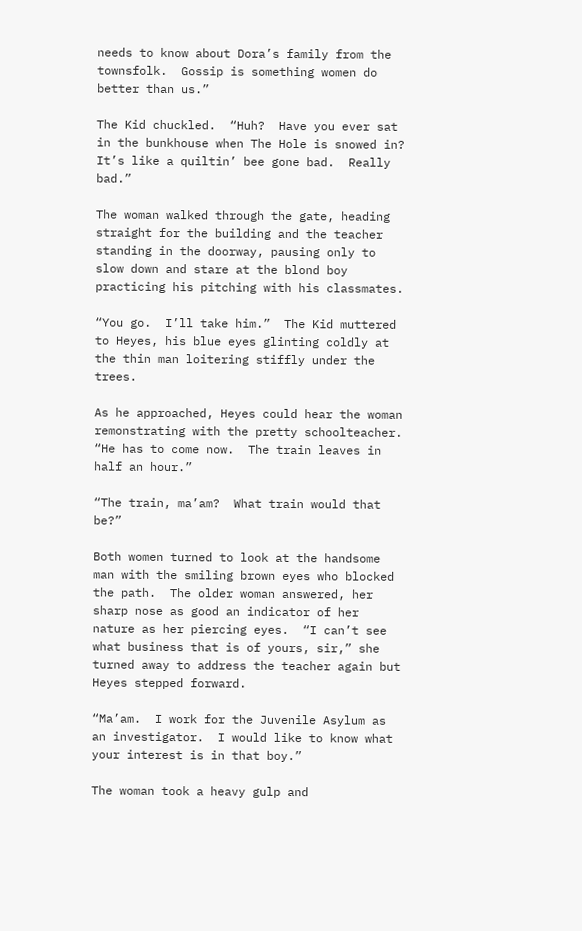needs to know about Dora’s family from the townsfolk.  Gossip is something women do better than us.”

The Kid chuckled.  “Huh?  Have you ever sat in the bunkhouse when The Hole is snowed in?  It’s like a quiltin’ bee gone bad.  Really bad.”

The woman walked through the gate, heading straight for the building and the teacher standing in the doorway, pausing only to slow down and stare at the blond boy practicing his pitching with his classmates.

“You go.  I’ll take him.”  The Kid muttered to Heyes, his blue eyes glinting coldly at the thin man loitering stiffly under the trees.

As he approached, Heyes could hear the woman remonstrating with the pretty schoolteacher.  “He has to come now.  The train leaves in half an hour.”

“The train, ma’am?  What train would that be?”

Both women turned to look at the handsome man with the smiling brown eyes who blocked the path.  The older woman answered, her sharp nose as good an indicator of her nature as her piercing eyes.  “I can’t see what business that is of yours, sir,” she turned away to address the teacher again but Heyes stepped forward.

“Ma’am.  I work for the Juvenile Asylum as an investigator.  I would like to know what your interest is in that boy.”

The woman took a heavy gulp and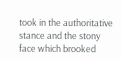took in the authoritative stance and the stony face which brooked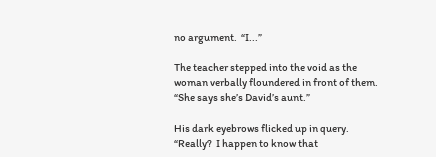no argument.  “I...”

The teacher stepped into the void as the woman verbally floundered in front of them.  “She says she’s David’s aunt.”

His dark eyebrows flicked up in query.  “Really?  I happen to know that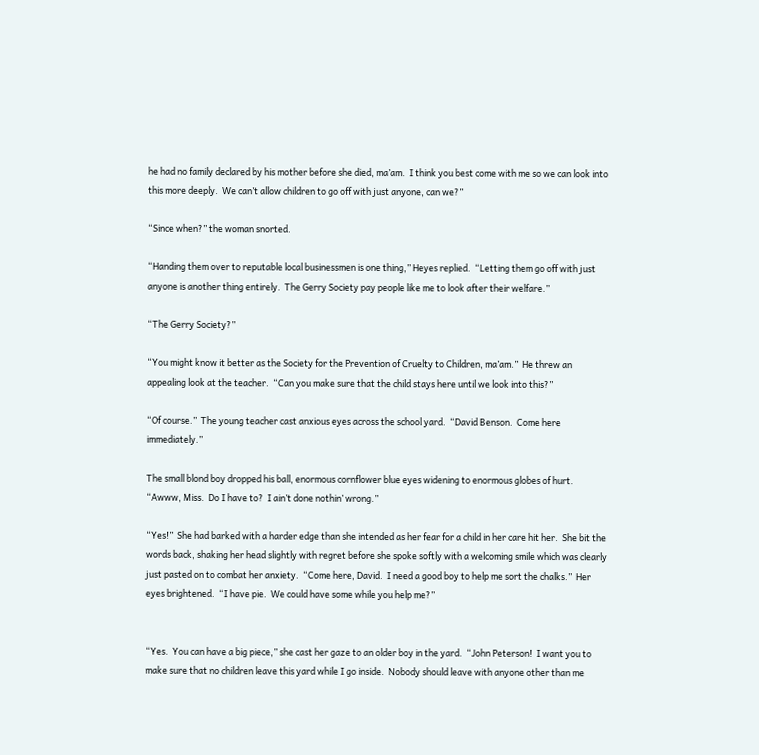he had no family declared by his mother before she died, ma’am.  I think you best come with me so we can look into this more deeply.  We can’t allow children to go off with just anyone, can we?”

“Since when?” the woman snorted.

“Handing them over to reputable local businessmen is one thing,” Heyes replied.  “Letting them go off with just anyone is another thing entirely.  The Gerry Society pay people like me to look after their welfare.”

“The Gerry Society?”

“You might know it better as the Society for the Prevention of Cruelty to Children, ma’am.”  He threw an appealing look at the teacher.  “Can you make sure that the child stays here until we look into this?”

“Of course.”  The young teacher cast anxious eyes across the school yard.  “David Benson.  Come here immediately.”

The small blond boy dropped his ball, enormous cornflower blue eyes widening to enormous globes of hurt.  “Awww, Miss.  Do I have to?  I ain’t done nothin’ wrong.”

“Yes!”  She had barked with a harder edge than she intended as her fear for a child in her care hit her.  She bit the words back, shaking her head slightly with regret before she spoke softly with a welcoming smile which was clearly just pasted on to combat her anxiety.  “Come here, David.  I need a good boy to help me sort the chalks.”  Her eyes brightened.  “I have pie.  We could have some while you help me?”


“Yes.  You can have a big piece,” she cast her gaze to an older boy in the yard.  “John Peterson!  I want you to make sure that no children leave this yard while I go inside.  Nobody should leave with anyone other than me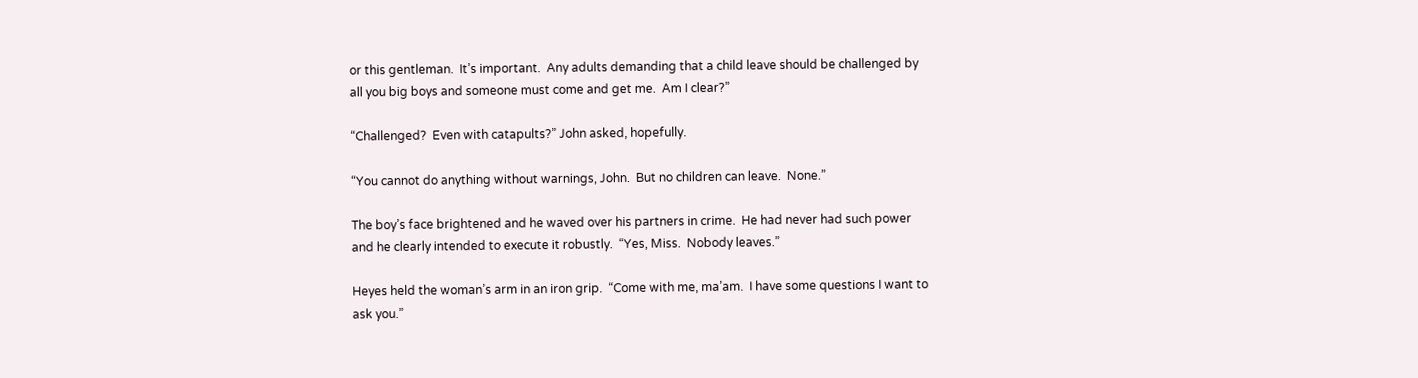or this gentleman.  It’s important.  Any adults demanding that a child leave should be challenged by all you big boys and someone must come and get me.  Am I clear?”

“Challenged?  Even with catapults?” John asked, hopefully.

“You cannot do anything without warnings, John.  But no children can leave.  None.”

The boy’s face brightened and he waved over his partners in crime.  He had never had such power and he clearly intended to execute it robustly.  “Yes, Miss.  Nobody leaves.”

Heyes held the woman’s arm in an iron grip.  “Come with me, ma’am.  I have some questions I want to ask you.”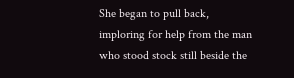She began to pull back, imploring for help from the man who stood stock still beside the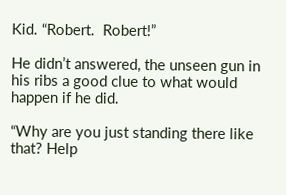Kid. “Robert.  Robert!”

He didn’t answered, the unseen gun in his ribs a good clue to what would happen if he did.

“Why are you just standing there like that? Help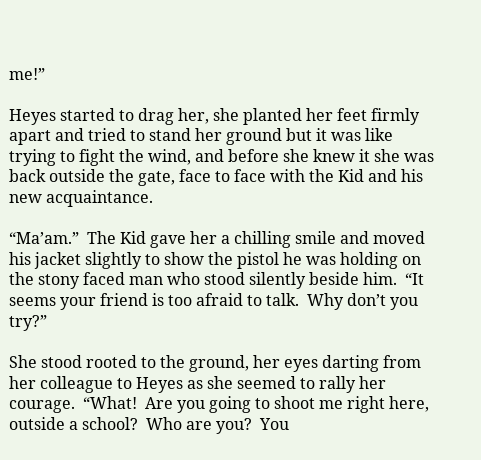me!”

Heyes started to drag her, she planted her feet firmly apart and tried to stand her ground but it was like trying to fight the wind, and before she knew it she was back outside the gate, face to face with the Kid and his new acquaintance.

“Ma’am.”  The Kid gave her a chilling smile and moved his jacket slightly to show the pistol he was holding on the stony faced man who stood silently beside him.  “It seems your friend is too afraid to talk.  Why don’t you try?”

She stood rooted to the ground, her eyes darting from her colleague to Heyes as she seemed to rally her courage.  “What!  Are you going to shoot me right here, outside a school?  Who are you?  You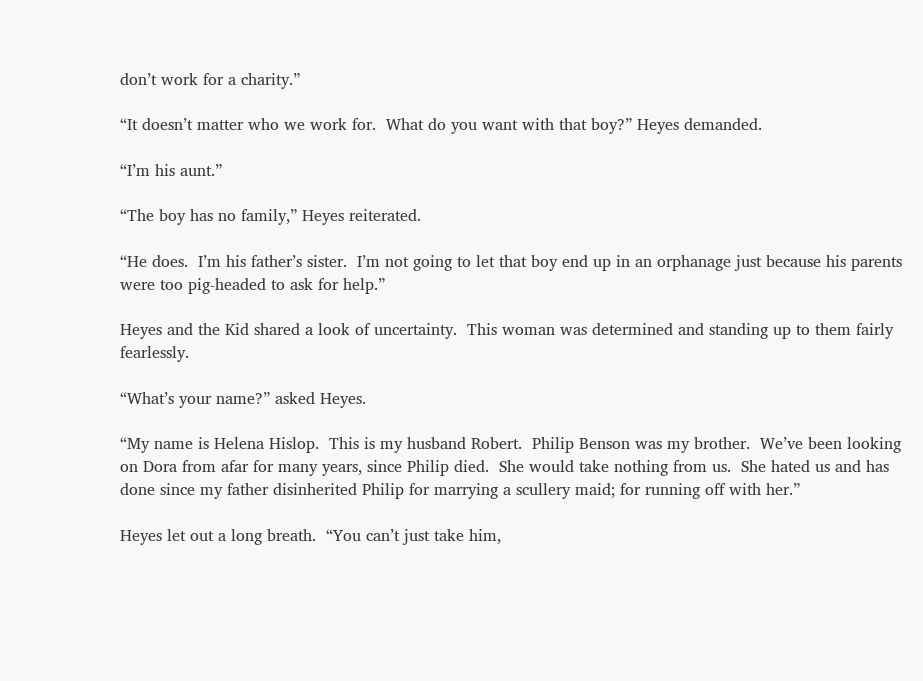don’t work for a charity.”

“It doesn’t matter who we work for.  What do you want with that boy?” Heyes demanded.

“I’m his aunt.”

“The boy has no family,” Heyes reiterated.

“He does.  I’m his father’s sister.  I’m not going to let that boy end up in an orphanage just because his parents were too pig-headed to ask for help.”

Heyes and the Kid shared a look of uncertainty.  This woman was determined and standing up to them fairly fearlessly.

“What’s your name?” asked Heyes.

“My name is Helena Hislop.  This is my husband Robert.  Philip Benson was my brother.  We’ve been looking on Dora from afar for many years, since Philip died.  She would take nothing from us.  She hated us and has done since my father disinherited Philip for marrying a scullery maid; for running off with her.”

Heyes let out a long breath.  “You can’t just take him,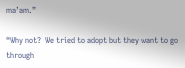ma’am.”

“Why not?  We tried to adopt but they want to go through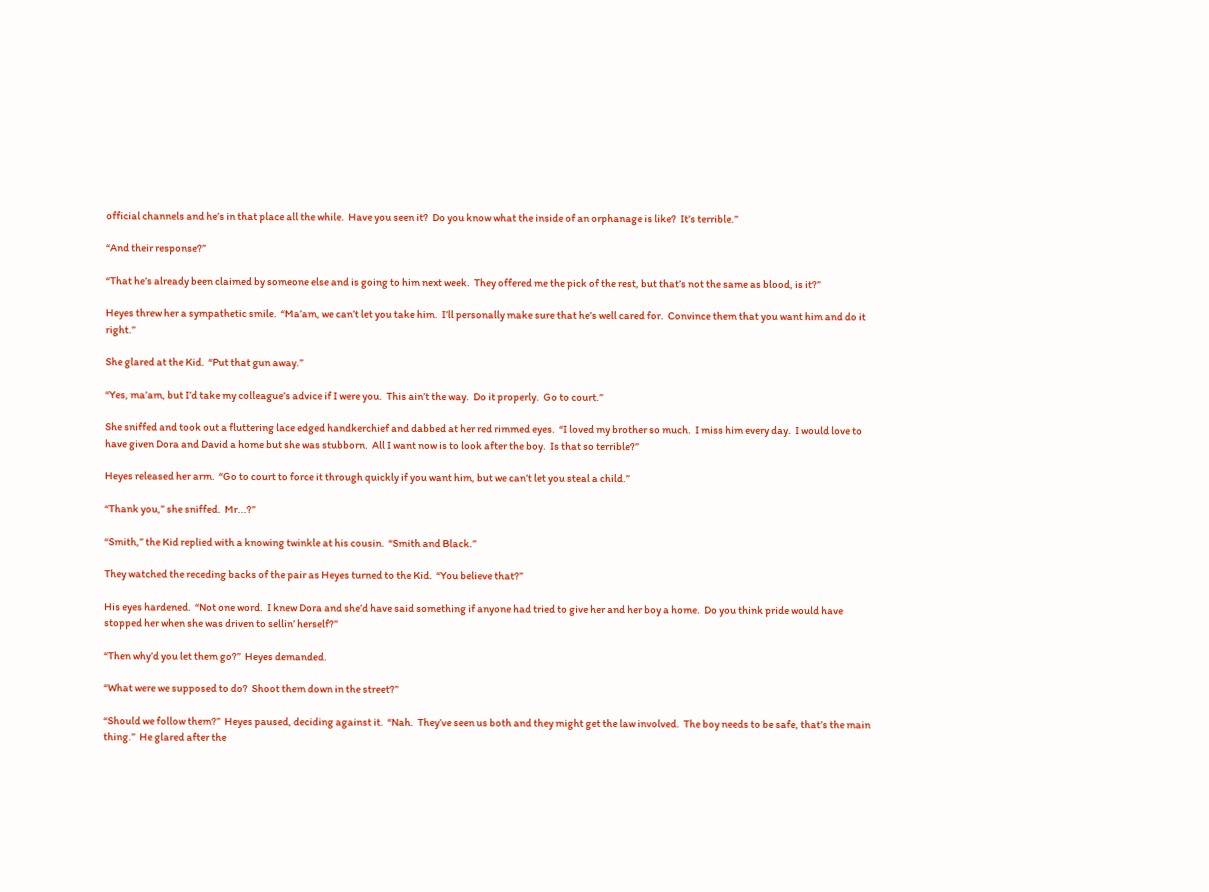official channels and he’s in that place all the while.  Have you seen it?  Do you know what the inside of an orphanage is like?  It’s terrible.”

“And their response?”

“That he’s already been claimed by someone else and is going to him next week.  They offered me the pick of the rest, but that’s not the same as blood, is it?”

Heyes threw her a sympathetic smile.  “Ma’am, we can’t let you take him.  I’ll personally make sure that he’s well cared for.  Convince them that you want him and do it right.”

She glared at the Kid.  “Put that gun away.”

“Yes, ma’am, but I’d take my colleague’s advice if I were you.  This ain’t the way.  Do it properly.  Go to court.”

She sniffed and took out a fluttering lace edged handkerchief and dabbed at her red rimmed eyes.  “I loved my brother so much.  I miss him every day.  I would love to have given Dora and David a home but she was stubborn.  All I want now is to look after the boy.  Is that so terrible?”

Heyes released her arm.  “Go to court to force it through quickly if you want him, but we can’t let you steal a child.”

“Thank you,” she sniffed.  Mr...?”

“Smith,” the Kid replied with a knowing twinkle at his cousin.  “Smith and Black.”

They watched the receding backs of the pair as Heyes turned to the Kid.  “You believe that?”

His eyes hardened.  “Not one word.  I knew Dora and she’d have said something if anyone had tried to give her and her boy a home.  Do you think pride would have stopped her when she was driven to sellin’ herself?”

“Then why’d you let them go?”  Heyes demanded.

“What were we supposed to do?  Shoot them down in the street?”

“Should we follow them?”  Heyes paused, deciding against it.  “Nah.  They’ve seen us both and they might get the law involved.  The boy needs to be safe, that’s the main thing.”  He glared after the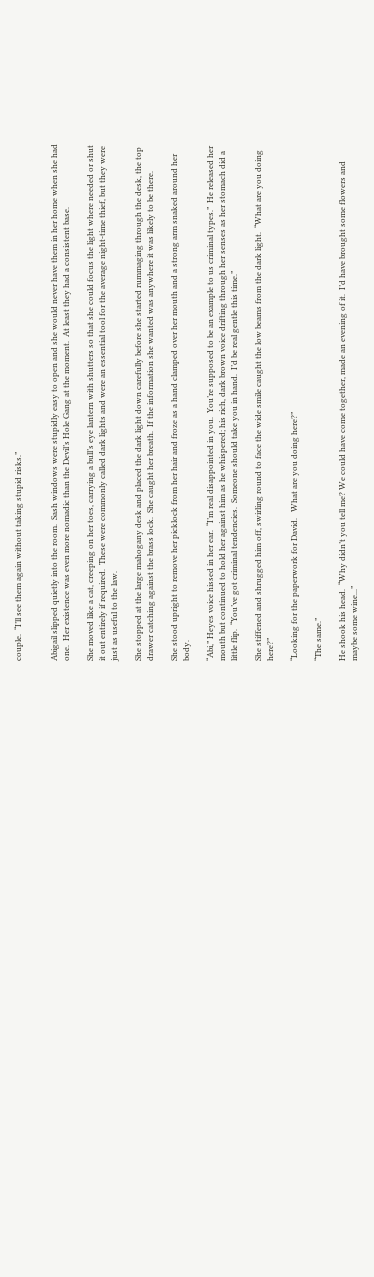couple.  “I’ll see them again without taking stupid risks.”


Abigail slipped quietly into the room.  Sash windows were stupidly easy to open and she would never have them in her home when she had one.  Her existence was even more nomadic than the Devil’s Hole Gang at the moment.  At least they had a consistent base.

She moved like a cat, creeping on her toes, carrying a bull’s eye lantern with shutters so that she could focus the light where needed or shut it out entirely if required.  These were commonly called dark lights and were an essential tool for the average night-time thief, but they were just as useful to the law.

She stopped at the large mahogany desk and placed the dark light down carefully before she started rummaging through the desk, the top drawer catching against the brass lock.  She caught her breath.  If the information she wanted was anywhere it was likely to be there.

She stood upright to remove her picklock from her hair and froze as a hand clamped over her mouth and a strong arm snaked around her body.

“Abi,” Heyes voice hissed in her ear.  “I’m real disappointed in you.  You’re supposed to be an example to us criminal types.”  He released her mouth but continued to hold her against him as he whispered; his rich, dark brown voice drifting through her senses as her stomach did a little flip.  “You’ve got criminal tendencies.  Someone should take you in hand.  I’d be real gentle this time.”

She stiffened and shrugged him off, swirling round to face the wide smile caught the low beams from the dark light.  “What are you doing here?”

“Looking for the paperwork for David.   What are you doing here?”

“The same.”

He shook his head.  “Why didn’t you tell me? We could have come together, made an evening of it.  I’d have brought some flowers and maybe some wine...”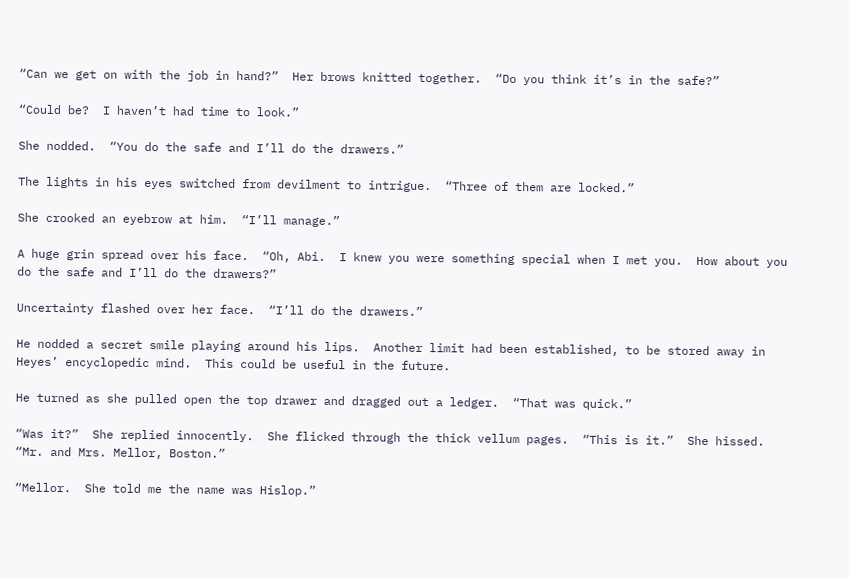“Can we get on with the job in hand?”  Her brows knitted together.  “Do you think it’s in the safe?”

“Could be?  I haven’t had time to look.”

She nodded.  “You do the safe and I’ll do the drawers.”

The lights in his eyes switched from devilment to intrigue.  “Three of them are locked.”

She crooked an eyebrow at him.  “I’ll manage.”

A huge grin spread over his face.  “Oh, Abi.  I knew you were something special when I met you.  How about you do the safe and I’ll do the drawers?”

Uncertainty flashed over her face.  “I’ll do the drawers.”

He nodded a secret smile playing around his lips.  Another limit had been established, to be stored away in Heyes’ encyclopedic mind.  This could be useful in the future.

He turned as she pulled open the top drawer and dragged out a ledger.  “That was quick.”

“Was it?”  She replied innocently.  She flicked through the thick vellum pages.  “This is it.”  She hissed.  “Mr. and Mrs. Mellor, Boston.”

“Mellor.  She told me the name was Hislop.”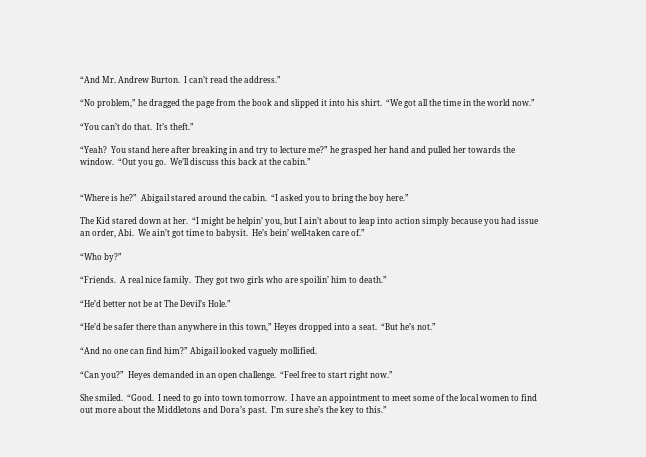“And Mr. Andrew Burton.  I can’t read the address.”

“No problem,” he dragged the page from the book and slipped it into his shirt.  “We got all the time in the world now.”

“You can’t do that.  It’s theft.”

“Yeah?  You stand here after breaking in and try to lecture me?” he grasped her hand and pulled her towards the window.  “Out you go.  We’ll discuss this back at the cabin.”


“Where is he?”  Abigail stared around the cabin.  “I asked you to bring the boy here.”

The Kid stared down at her.  “I might be helpin’ you, but I ain’t about to leap into action simply because you had issue an order, Abi.  We ain’t got time to babysit.  He’s bein’ well-taken care of.”

“Who by?”

“Friends.  A real nice family.  They got two girls who are spoilin’ him to death.”

“He’d better not be at The Devil’s Hole.”

“He’d be safer there than anywhere in this town,” Heyes dropped into a seat.  “But he’s not.”

“And no one can find him?” Abigail looked vaguely mollified.

“Can you?”  Heyes demanded in an open challenge.  “Feel free to start right now.”

She smiled.  “Good.  I need to go into town tomorrow.  I have an appointment to meet some of the local women to find out more about the Middletons and Dora’s past.  I’m sure she’s the key to this.”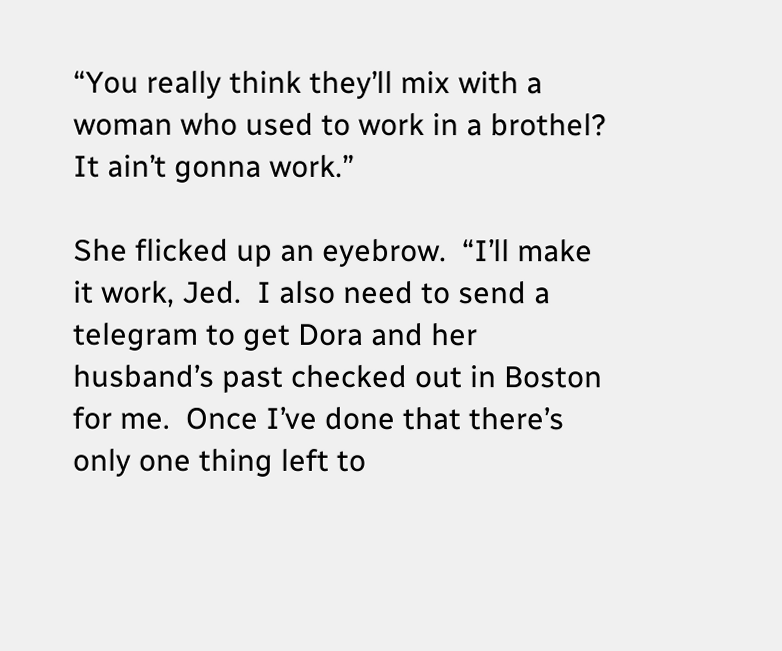“You really think they’ll mix with a woman who used to work in a brothel?  It ain’t gonna work.”

She flicked up an eyebrow.  “I’ll make it work, Jed.  I also need to send a telegram to get Dora and her husband’s past checked out in Boston for me.  Once I’ve done that there’s only one thing left to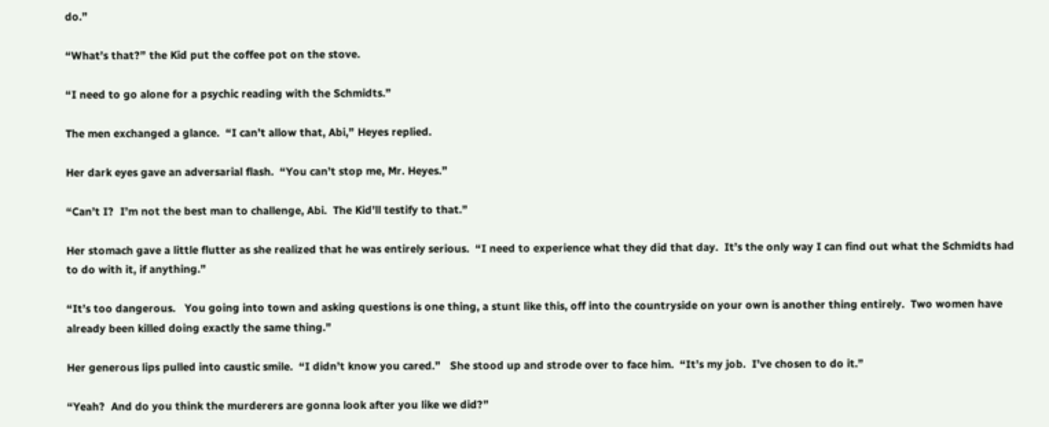do.”

“What’s that?” the Kid put the coffee pot on the stove.

“I need to go alone for a psychic reading with the Schmidts.”

The men exchanged a glance.  “I can’t allow that, Abi,” Heyes replied.

Her dark eyes gave an adversarial flash.  “You can’t stop me, Mr. Heyes.”

“Can’t I?  I’m not the best man to challenge, Abi.  The Kid’ll testify to that.”

Her stomach gave a little flutter as she realized that he was entirely serious.  “I need to experience what they did that day.  It’s the only way I can find out what the Schmidts had to do with it, if anything.”

“It’s too dangerous.   You going into town and asking questions is one thing, a stunt like this, off into the countryside on your own is another thing entirely.  Two women have already been killed doing exactly the same thing.”

Her generous lips pulled into caustic smile.  “I didn’t know you cared.”   She stood up and strode over to face him.  “It’s my job.  I’ve chosen to do it.”

“Yeah?  And do you think the murderers are gonna look after you like we did?”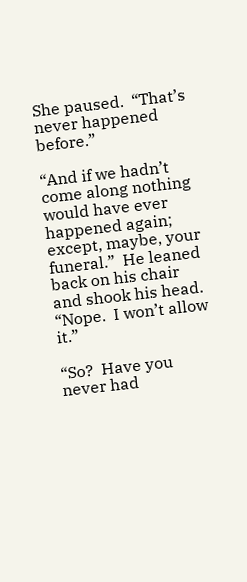She paused.  “That’s never happened before.”

“And if we hadn’t come along nothing would have ever happened again; except, maybe, your funeral.”  He leaned back on his chair and shook his head.  “Nope.  I won’t allow it.”

“So?  Have you never had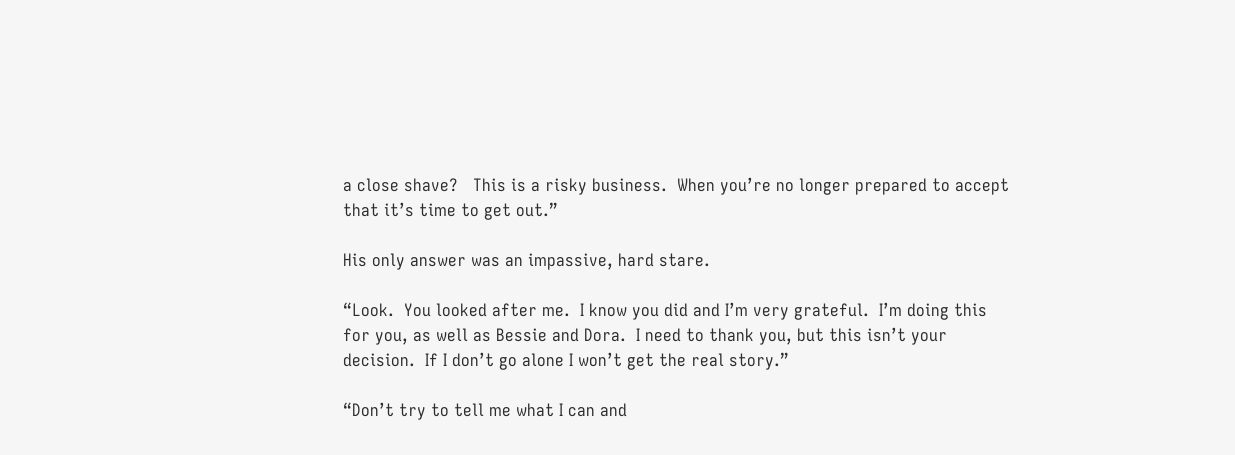a close shave?   This is a risky business.  When you’re no longer prepared to accept that it’s time to get out.”

His only answer was an impassive, hard stare.

“Look.  You looked after me.  I know you did and I’m very grateful.  I’m doing this for you, as well as Bessie and Dora.  I need to thank you, but this isn’t your decision.  If I don’t go alone I won’t get the real story.”

“Don’t try to tell me what I can and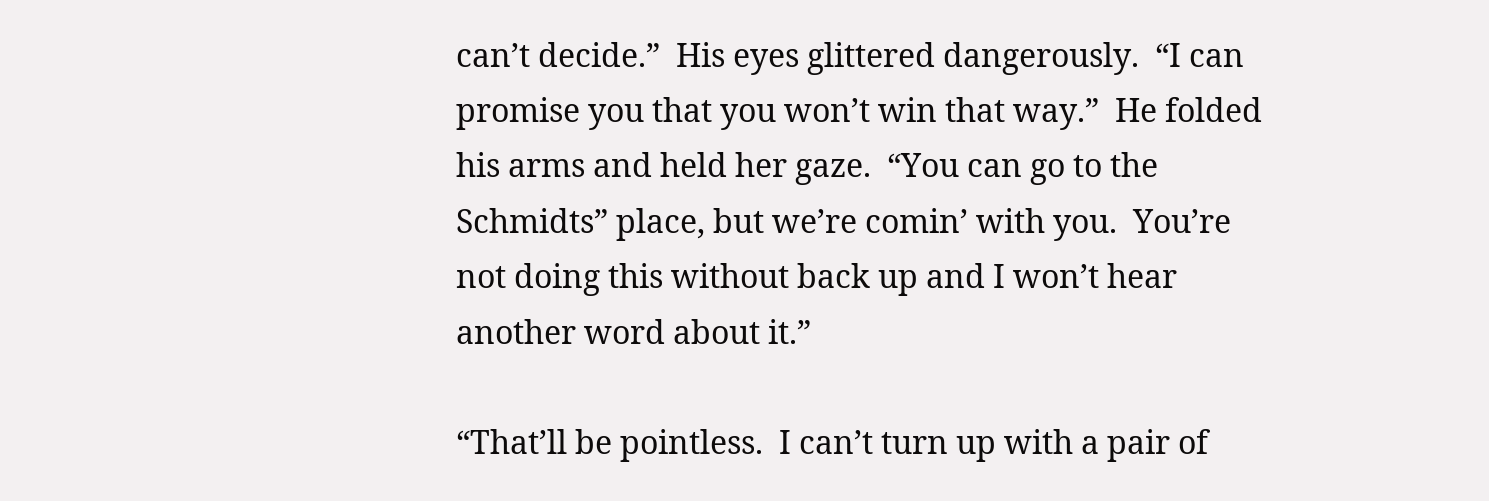can’t decide.”  His eyes glittered dangerously.  “I can promise you that you won’t win that way.”  He folded his arms and held her gaze.  “You can go to the Schmidts” place, but we’re comin’ with you.  You’re not doing this without back up and I won’t hear another word about it.”

“That’ll be pointless.  I can’t turn up with a pair of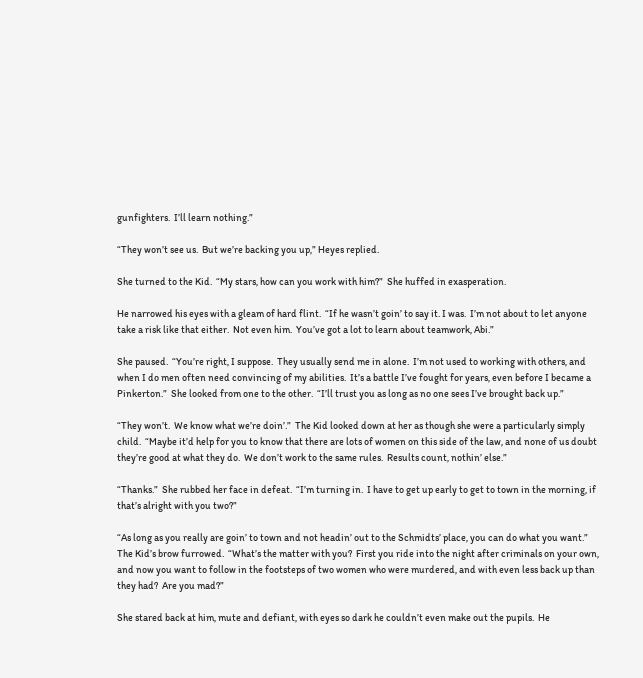gunfighters.  I’ll learn nothing.”

“They won’t see us.  But we’re backing you up,” Heyes replied.

She turned to the Kid.  “My stars, how can you work with him?”  She huffed in exasperation.

He narrowed his eyes with a gleam of hard flint.  “If he wasn’t goin’ to say it. I was.  I’m not about to let anyone take a risk like that either.  Not even him.  You’ve got a lot to learn about teamwork, Abi.”

She paused.  “You’re right, I suppose.  They usually send me in alone.  I’m not used to working with others, and when I do men often need convincing of my abilities.  It’s a battle I’ve fought for years, even before I became a Pinkerton.”  She looked from one to the other.  “I’ll trust you as long as no one sees I’ve brought back up.”

“They won’t.  We know what we’re doin’.”  The Kid looked down at her as though she were a particularly simply child.  “Maybe it’d help for you to know that there are lots of women on this side of the law, and none of us doubt they’re good at what they do.  We don’t work to the same rules.  Results count, nothin’ else.”

“Thanks.”  She rubbed her face in defeat.  “I’m turning in.  I have to get up early to get to town in the morning, if that’s alright with you two?”

“As long as you really are goin’ to town and not headin’ out to the Schmidts’ place, you can do what you want.”  The Kid’s brow furrowed.  “What’s the matter with you?  First you ride into the night after criminals on your own, and now you want to follow in the footsteps of two women who were murdered, and with even less back up than they had?  Are you mad?”

She stared back at him, mute and defiant, with eyes so dark he couldn’t even make out the pupils.  He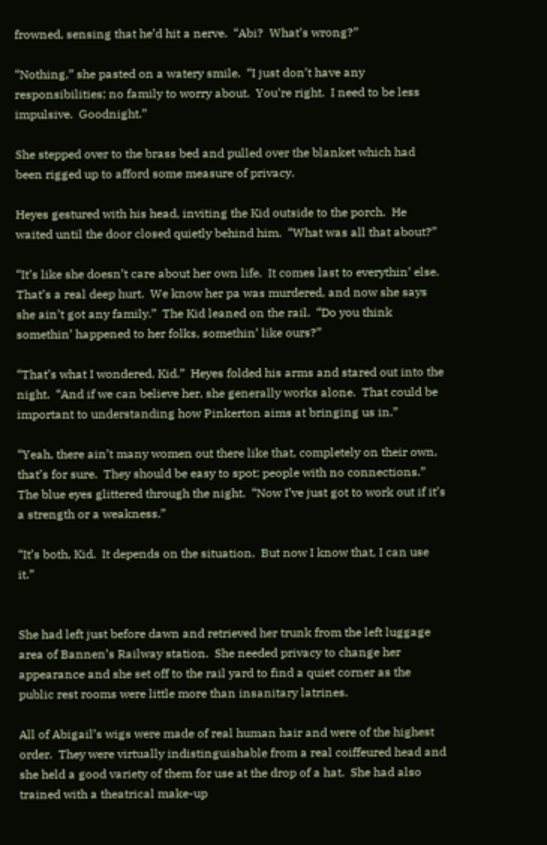frowned, sensing that he’d hit a nerve.  “Abi?  What’s wrong?”

“Nothing,” she pasted on a watery smile.  “I just don’t have any responsibilities; no family to worry about.  You’re right.  I need to be less impulsive.  Goodnight.”

She stepped over to the brass bed and pulled over the blanket which had been rigged up to afford some measure of privacy.

Heyes gestured with his head, inviting the Kid outside to the porch.  He waited until the door closed quietly behind him.  “What was all that about?”

“It’s like she doesn’t care about her own life.  It comes last to everythin’ else.   That’s a real deep hurt.  We know her pa was murdered, and now she says she ain’t got any family.”  The Kid leaned on the rail.  “Do you think somethin’ happened to her folks, somethin’ like ours?”

“That’s what I wondered, Kid.”  Heyes folded his arms and stared out into the night.  “And if we can believe her, she generally works alone.  That could be important to understanding how Pinkerton aims at bringing us in.”

“Yeah, there ain’t many women out there like that, completely on their own, that’s for sure.  They should be easy to spot; people with no connections.”  The blue eyes glittered through the night.  “Now I’ve just got to work out if it’s a strength or a weakness.”

“It’s both, Kid.  It depends on the situation.  But now I know that, I can use it.”


She had left just before dawn and retrieved her trunk from the left luggage area of Bannen’s Railway station.  She needed privacy to change her appearance and she set off to the rail yard to find a quiet corner as the public rest rooms were little more than insanitary latrines.

All of Abigail’s wigs were made of real human hair and were of the highest order.  They were virtually indistinguishable from a real coiffeured head and she held a good variety of them for use at the drop of a hat.  She had also trained with a theatrical make-up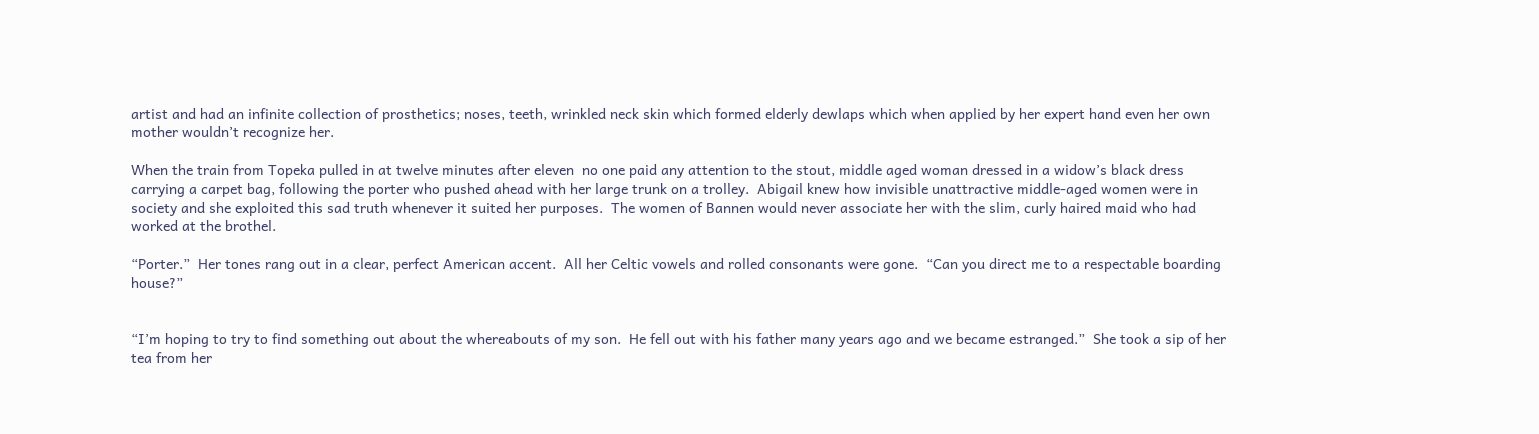artist and had an infinite collection of prosthetics; noses, teeth, wrinkled neck skin which formed elderly dewlaps which when applied by her expert hand even her own mother wouldn’t recognize her.

When the train from Topeka pulled in at twelve minutes after eleven  no one paid any attention to the stout, middle aged woman dressed in a widow’s black dress carrying a carpet bag, following the porter who pushed ahead with her large trunk on a trolley.  Abigail knew how invisible unattractive middle-aged women were in society and she exploited this sad truth whenever it suited her purposes.  The women of Bannen would never associate her with the slim, curly haired maid who had worked at the brothel.

“Porter.”  Her tones rang out in a clear, perfect American accent.  All her Celtic vowels and rolled consonants were gone.  “Can you direct me to a respectable boarding house?”


“I’m hoping to try to find something out about the whereabouts of my son.  He fell out with his father many years ago and we became estranged.”  She took a sip of her tea from her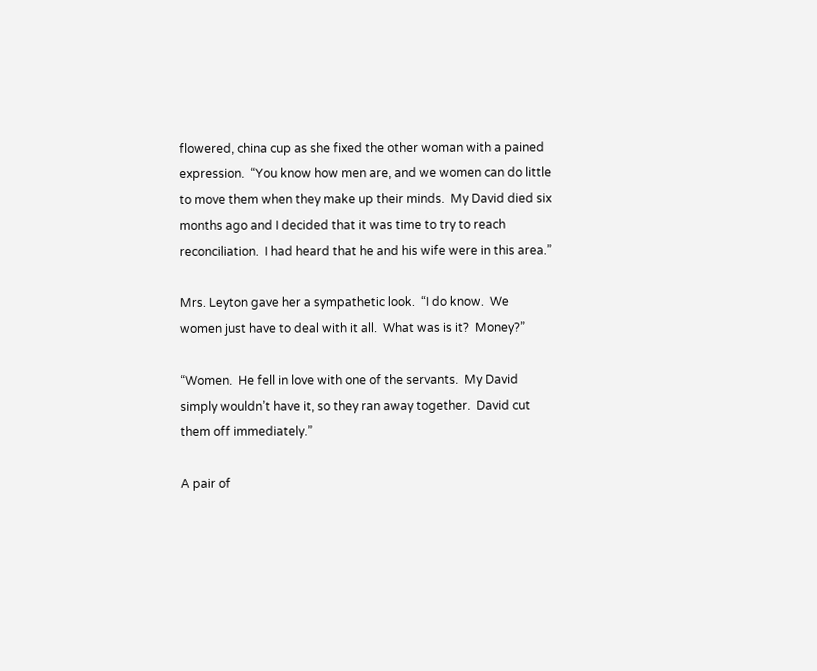flowered, china cup as she fixed the other woman with a pained expression.  “You know how men are, and we women can do little to move them when they make up their minds.  My David died six months ago and I decided that it was time to try to reach reconciliation.  I had heard that he and his wife were in this area.”

Mrs. Leyton gave her a sympathetic look.  “I do know.  We women just have to deal with it all.  What was is it?  Money?”

“Women.  He fell in love with one of the servants.  My David simply wouldn’t have it, so they ran away together.  David cut them off immediately.”

A pair of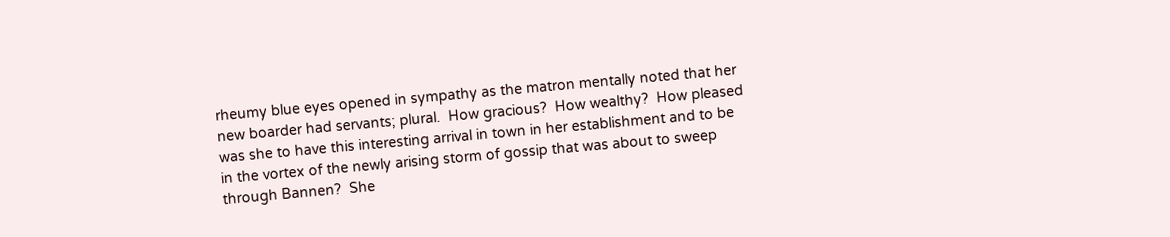rheumy blue eyes opened in sympathy as the matron mentally noted that her new boarder had servants; plural.  How gracious?  How wealthy?  How pleased was she to have this interesting arrival in town in her establishment and to be in the vortex of the newly arising storm of gossip that was about to sweep through Bannen?  She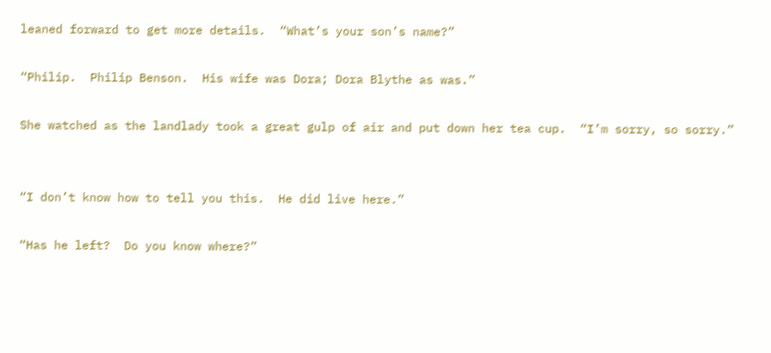leaned forward to get more details.  “What’s your son’s name?”

“Philip.  Philip Benson.  His wife was Dora; Dora Blythe as was.”

She watched as the landlady took a great gulp of air and put down her tea cup.  “I’m sorry, so sorry.”


“I don’t know how to tell you this.  He did live here.”

“Has he left?  Do you know where?”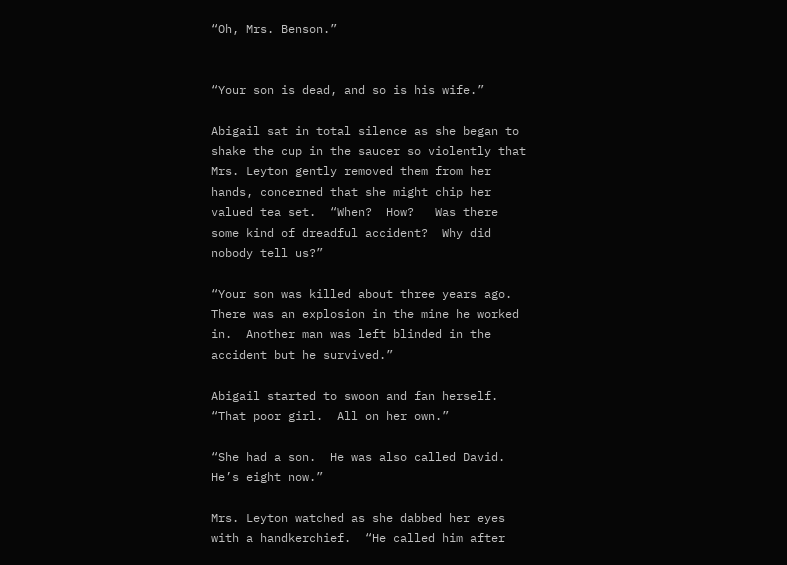“Oh, Mrs. Benson.”


“Your son is dead, and so is his wife.”

Abigail sat in total silence as she began to shake the cup in the saucer so violently that Mrs. Leyton gently removed them from her hands, concerned that she might chip her valued tea set.  “When?  How?   Was there some kind of dreadful accident?  Why did nobody tell us?”

“Your son was killed about three years ago.  There was an explosion in the mine he worked in.  Another man was left blinded in the accident but he survived.”

Abigail started to swoon and fan herself.  “That poor girl.  All on her own.”

“She had a son.  He was also called David.  He’s eight now.”

Mrs. Leyton watched as she dabbed her eyes with a handkerchief.  “He called him after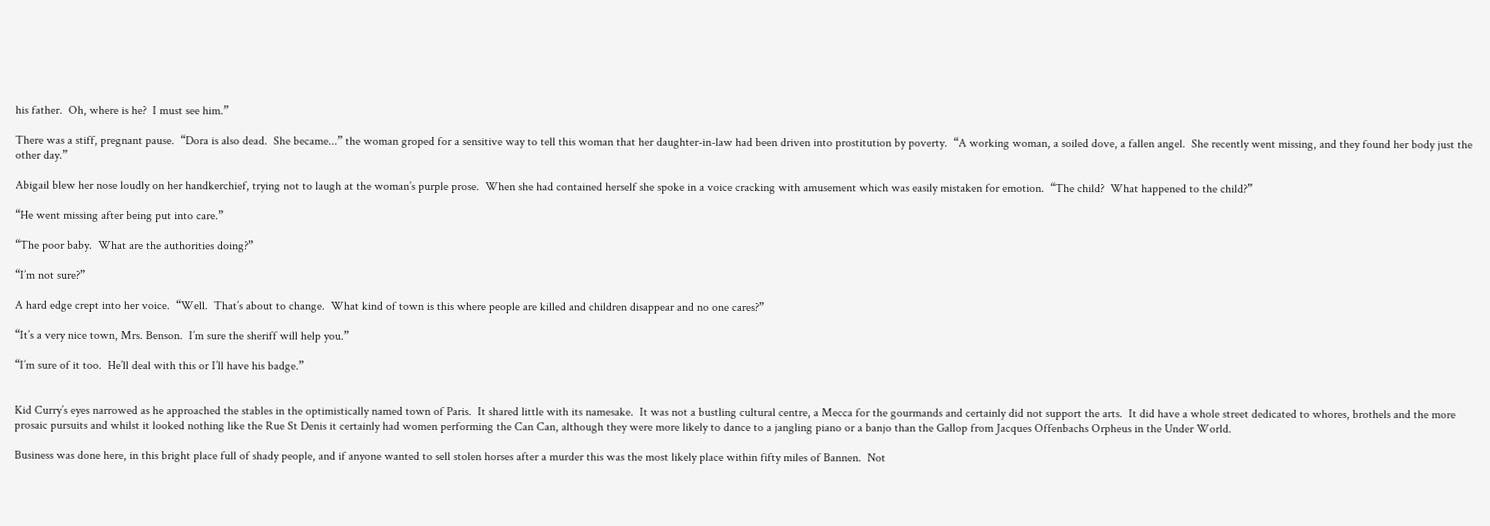his father.  Oh, where is he?  I must see him.”

There was a stiff, pregnant pause.  “Dora is also dead.  She became...” the woman groped for a sensitive way to tell this woman that her daughter-in-law had been driven into prostitution by poverty.  “A working woman, a soiled dove, a fallen angel.  She recently went missing, and they found her body just the other day.”

Abigail blew her nose loudly on her handkerchief, trying not to laugh at the woman’s purple prose.  When she had contained herself she spoke in a voice cracking with amusement which was easily mistaken for emotion.  “The child?  What happened to the child?”

“He went missing after being put into care.”

“The poor baby.  What are the authorities doing?”

“I’m not sure?”

A hard edge crept into her voice.  “Well.  That’s about to change.  What kind of town is this where people are killed and children disappear and no one cares?”

“It’s a very nice town, Mrs. Benson.  I’m sure the sheriff will help you.”

“I’m sure of it too.  He’ll deal with this or I’ll have his badge.”


Kid Curry’s eyes narrowed as he approached the stables in the optimistically named town of Paris.  It shared little with its namesake.  It was not a bustling cultural centre, a Mecca for the gourmands and certainly did not support the arts.  It did have a whole street dedicated to whores, brothels and the more prosaic pursuits and whilst it looked nothing like the Rue St Denis it certainly had women performing the Can Can, although they were more likely to dance to a jangling piano or a banjo than the Gallop from Jacques Offenbachs Orpheus in the Under World.

Business was done here, in this bright place full of shady people, and if anyone wanted to sell stolen horses after a murder this was the most likely place within fifty miles of Bannen.  Not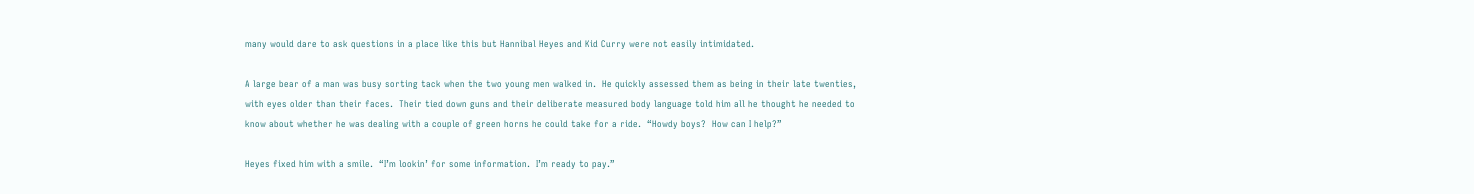many would dare to ask questions in a place like this but Hannibal Heyes and Kid Curry were not easily intimidated.

A large bear of a man was busy sorting tack when the two young men walked in.  He quickly assessed them as being in their late twenties, with eyes older than their faces.  Their tied down guns and their deliberate measured body language told him all he thought he needed to know about whether he was dealing with a couple of green horns he could take for a ride.  “Howdy boys?  How can I help?”

Heyes fixed him with a smile.  “I’m lookin’ for some information.  I’m ready to pay.”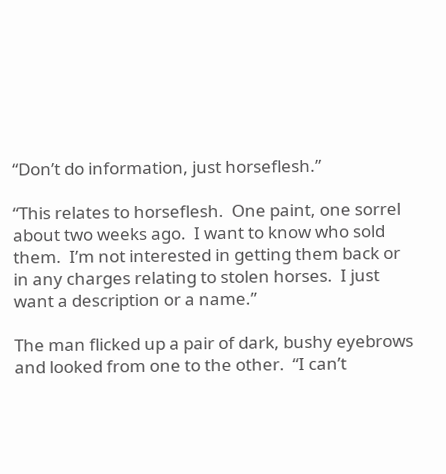“Don’t do information, just horseflesh.”

“This relates to horseflesh.  One paint, one sorrel about two weeks ago.  I want to know who sold them.  I’m not interested in getting them back or in any charges relating to stolen horses.  I just want a description or a name.”

The man flicked up a pair of dark, bushy eyebrows and looked from one to the other.  “I can’t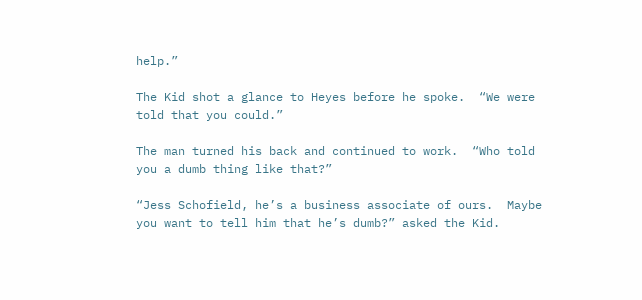help.”

The Kid shot a glance to Heyes before he spoke.  “We were told that you could.”

The man turned his back and continued to work.  “Who told you a dumb thing like that?”

“Jess Schofield, he’s a business associate of ours.  Maybe you want to tell him that he’s dumb?” asked the Kid.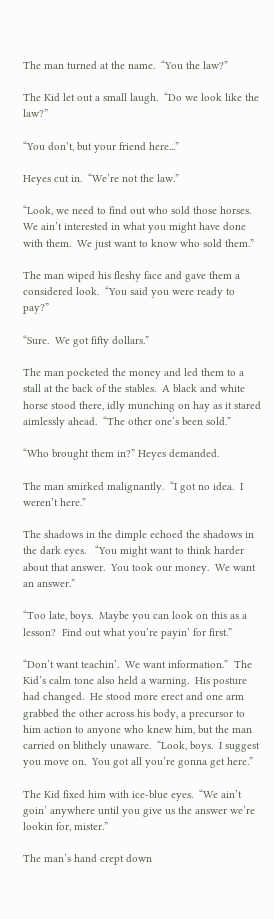The man turned at the name.  “You the law?”

The Kid let out a small laugh.  “Do we look like the law?”

“You don’t, but your friend here...”

Heyes cut in.  “We’re not the law.”

“Look, we need to find out who sold those horses.  We ain’t interested in what you might have done with them.  We just want to know who sold them.”

The man wiped his fleshy face and gave them a considered look.  “You said you were ready to pay?”

“Sure.  We got fifty dollars.”

The man pocketed the money and led them to a stall at the back of the stables.  A black and white horse stood there, idly munching on hay as it stared aimlessly ahead.  “The other one’s been sold.”

“Who brought them in?” Heyes demanded.

The man smirked malignantly.  “I got no idea.  I weren’t here.”

The shadows in the dimple echoed the shadows in the dark eyes.   “You might want to think harder about that answer.  You took our money.  We want an answer.”

“Too late, boys.  Maybe you can look on this as a lesson?  Find out what you’re payin’ for first.”

“Don’t want teachin’.  We want information.”  The Kid’s calm tone also held a warning.  His posture had changed.  He stood more erect and one arm grabbed the other across his body, a precursor to him action to anyone who knew him, but the man carried on blithely unaware.  “Look, boys.  I suggest you move on.  You got all you’re gonna get here.”

The Kid fixed him with ice-blue eyes.  “We ain’t goin’ anywhere until you give us the answer we’re lookin for, mister.”

The man’s hand crept down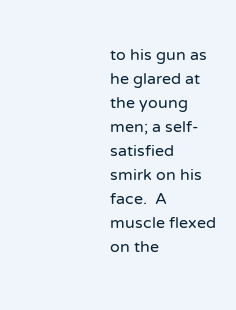to his gun as he glared at the young men; a self-satisfied smirk on his face.  A muscle flexed on the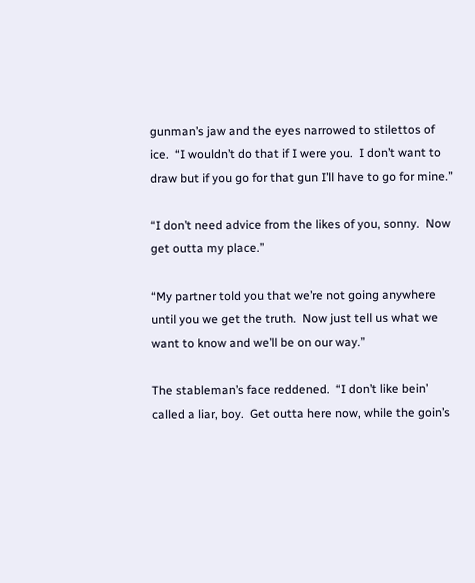gunman’s jaw and the eyes narrowed to stilettos of ice.  “I wouldn’t do that if I were you.  I don’t want to draw but if you go for that gun I’ll have to go for mine.”

“I don’t need advice from the likes of you, sonny.  Now get outta my place.”

“My partner told you that we’re not going anywhere until you we get the truth.  Now just tell us what we want to know and we’ll be on our way.”

The stableman’s face reddened.  “I don’t like bein’ called a liar, boy.  Get outta here now, while the goin’s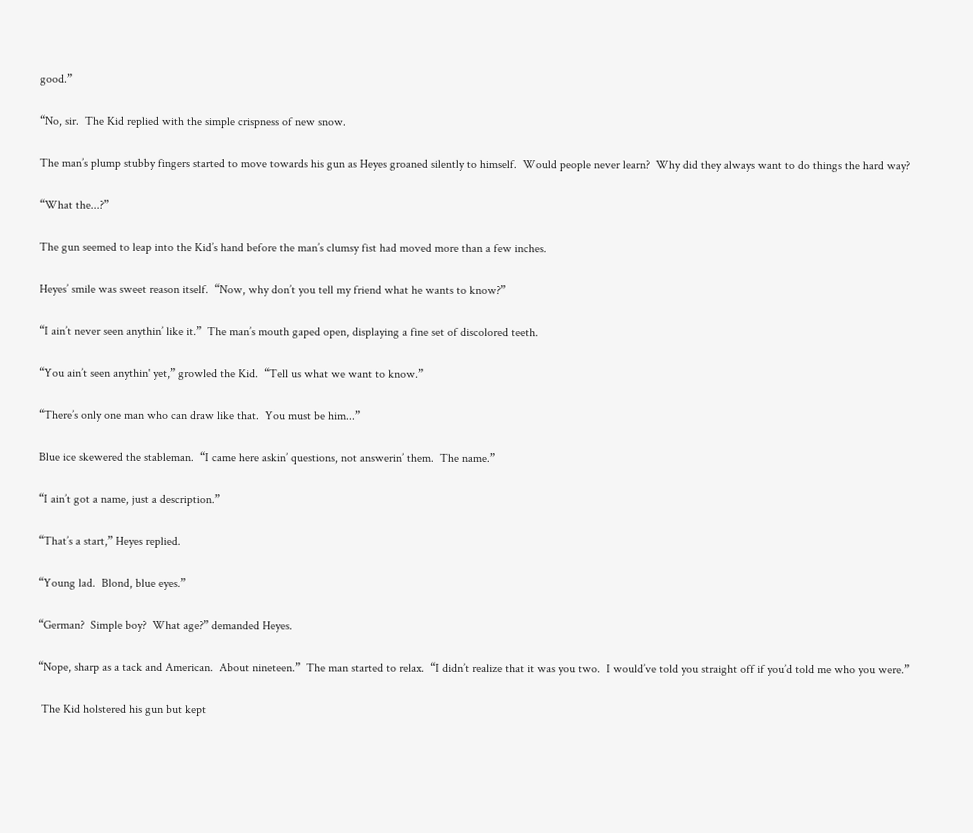good.”

“No, sir.  The Kid replied with the simple crispness of new snow.

The man’s plump stubby fingers started to move towards his gun as Heyes groaned silently to himself.  Would people never learn?  Why did they always want to do things the hard way?

“What the...?”

The gun seemed to leap into the Kid’s hand before the man’s clumsy fist had moved more than a few inches.

Heyes’ smile was sweet reason itself.  “Now, why don’t you tell my friend what he wants to know?”

“I ain’t never seen anythin’ like it.”  The man’s mouth gaped open, displaying a fine set of discolored teeth.

“You ain’t seen anythin' yet,” growled the Kid.  “Tell us what we want to know.”

“There’s only one man who can draw like that.  You must be him...”

Blue ice skewered the stableman.  “I came here askin’ questions, not answerin’ them.  The name.”

“I ain’t got a name, just a description.”

“That’s a start,” Heyes replied.

“Young lad.  Blond, blue eyes.”

“German?  Simple boy?  What age?” demanded Heyes.

“Nope, sharp as a tack and American.  About nineteen.”  The man started to relax.  “I didn’t realize that it was you two.  I would’ve told you straight off if you’d told me who you were.”

 The Kid holstered his gun but kept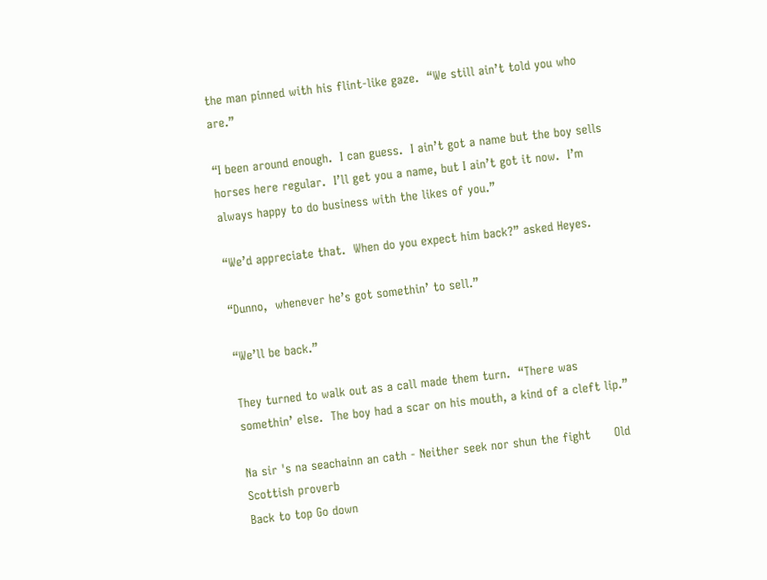the man pinned with his flint-like gaze.  “We still ain’t told you who are.”

“I been around enough.  I can guess.  I ain’t got a name but the boy sells horses here regular.  I’ll get you a name, but I ain’t got it now.  I’m always happy to do business with the likes of you.”

“We’d appreciate that.  When do you expect him back?” asked Heyes.

“Dunno,  whenever he’s got somethin’ to sell.”

“We’ll be back.”

They turned to walk out as a call made them turn.  “There was somethin’ else.  The boy had a scar on his mouth, a kind of a cleft lip.”

Na sir 's na seachainn an cath - Neither seek nor shun the fight      Old Scottish proverb
Back to top Go down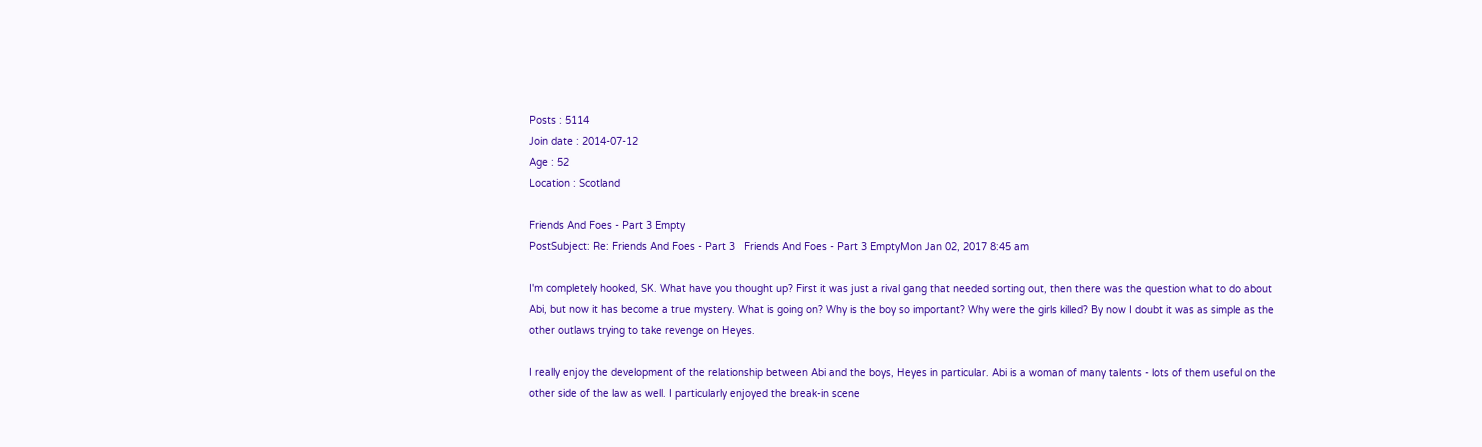Posts : 5114
Join date : 2014-07-12
Age : 52
Location : Scotland

Friends And Foes - Part 3 Empty
PostSubject: Re: Friends And Foes - Part 3   Friends And Foes - Part 3 EmptyMon Jan 02, 2017 8:45 am

I'm completely hooked, SK. What have you thought up? First it was just a rival gang that needed sorting out, then there was the question what to do about Abi, but now it has become a true mystery. What is going on? Why is the boy so important? Why were the girls killed? By now I doubt it was as simple as the other outlaws trying to take revenge on Heyes.

I really enjoy the development of the relationship between Abi and the boys, Heyes in particular. Abi is a woman of many talents - lots of them useful on the other side of the law as well. I particularly enjoyed the break-in scene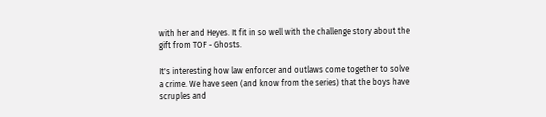with her and Heyes. It fit in so well with the challenge story about the gift from TOF - Ghosts.

It's interesting how law enforcer and outlaws come together to solve a crime. We have seen (and know from the series) that the boys have scruples and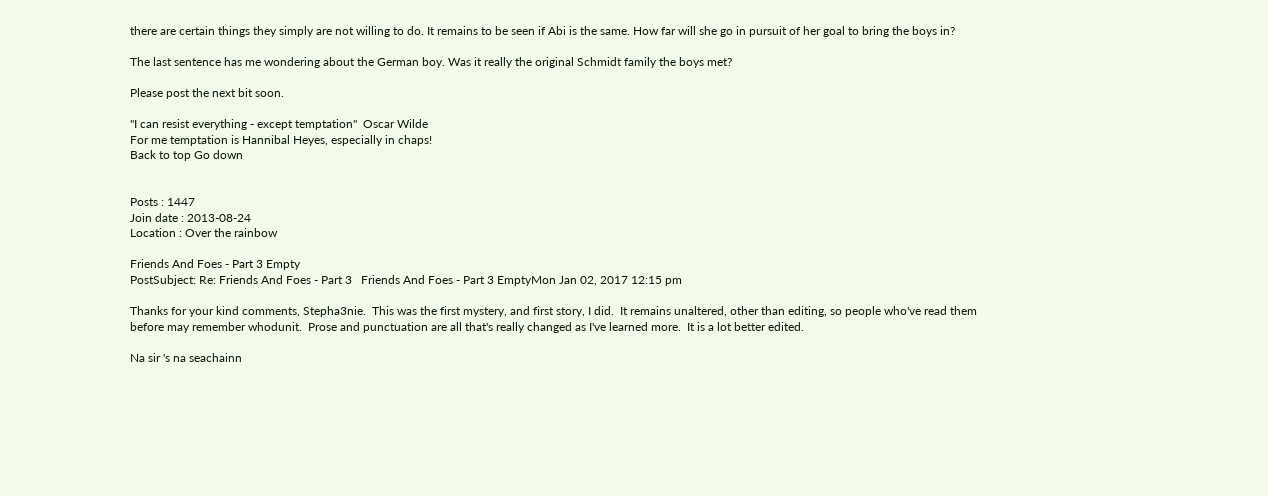there are certain things they simply are not willing to do. It remains to be seen if Abi is the same. How far will she go in pursuit of her goal to bring the boys in?

The last sentence has me wondering about the German boy. Was it really the original Schmidt family the boys met?

Please post the next bit soon.

"I can resist everything - except temptation"  Oscar Wilde
For me temptation is Hannibal Heyes, especially in chaps!
Back to top Go down


Posts : 1447
Join date : 2013-08-24
Location : Over the rainbow

Friends And Foes - Part 3 Empty
PostSubject: Re: Friends And Foes - Part 3   Friends And Foes - Part 3 EmptyMon Jan 02, 2017 12:15 pm

Thanks for your kind comments, Stepha3nie.  This was the first mystery, and first story, I did.  It remains unaltered, other than editing, so people who've read them before may remember whodunit.  Prose and punctuation are all that's really changed as I've learned more.  It is a lot better edited.

Na sir 's na seachainn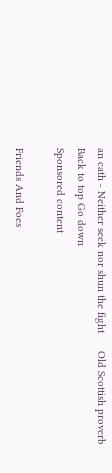an cath - Neither seek nor shun the fight      Old Scottish proverb
Back to top Go down
Sponsored content

Friends And Foes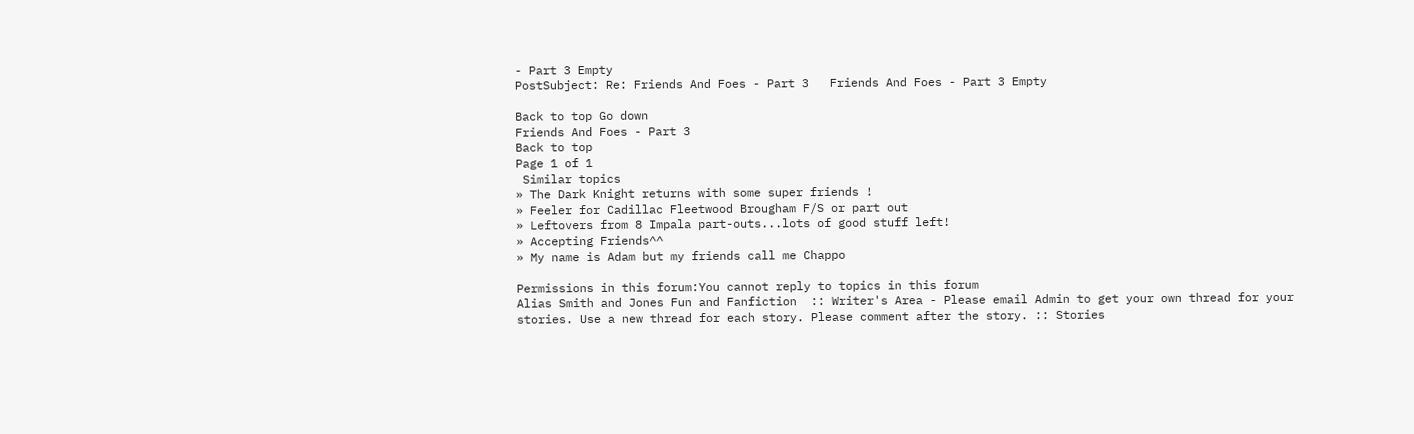- Part 3 Empty
PostSubject: Re: Friends And Foes - Part 3   Friends And Foes - Part 3 Empty

Back to top Go down
Friends And Foes - Part 3
Back to top
Page 1 of 1
 Similar topics
» The Dark Knight returns with some super friends !
» Feeler for Cadillac Fleetwood Brougham F/S or part out
» Leftovers from 8 Impala part-outs...lots of good stuff left!
» Accepting Friends^^
» My name is Adam but my friends call me Chappo

Permissions in this forum:You cannot reply to topics in this forum
Alias Smith and Jones Fun and Fanfiction  :: Writer's Area - Please email Admin to get your own thread for your stories. Use a new thread for each story. Please comment after the story. :: Stories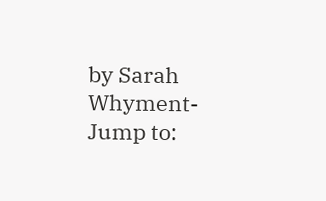by Sarah Whyment-
Jump to: